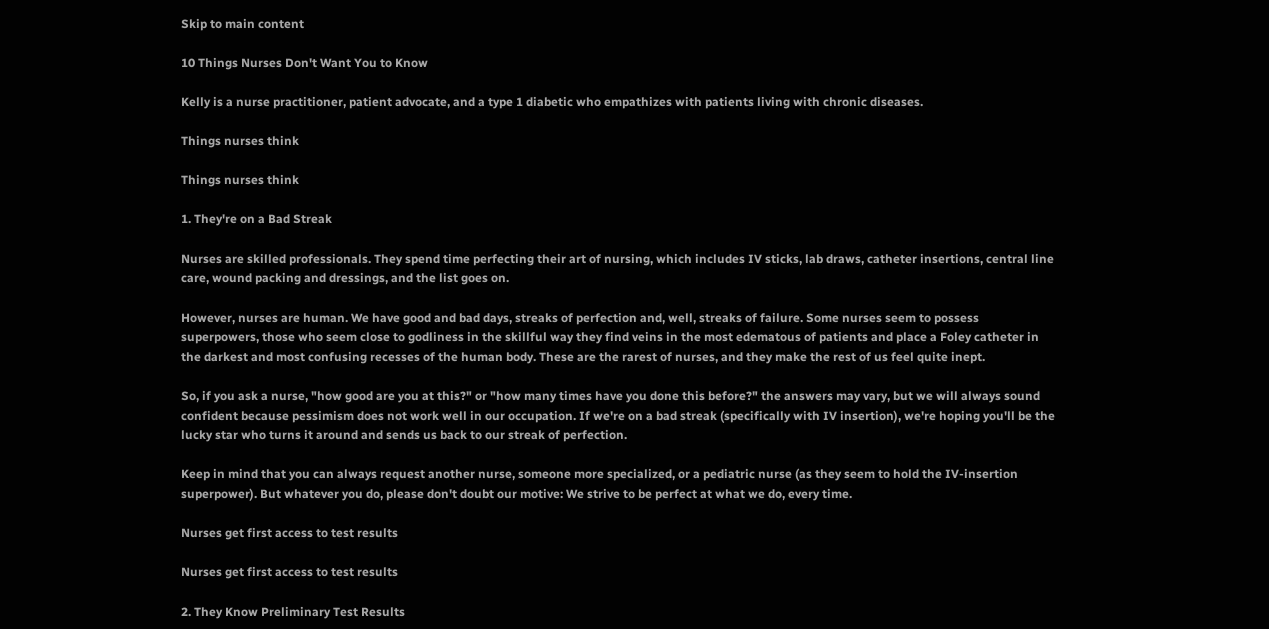Skip to main content

10 Things Nurses Don't Want You to Know

Kelly is a nurse practitioner, patient advocate, and a type 1 diabetic who empathizes with patients living with chronic diseases.

Things nurses think

Things nurses think

1. They're on a Bad Streak

Nurses are skilled professionals. They spend time perfecting their art of nursing, which includes IV sticks, lab draws, catheter insertions, central line care, wound packing and dressings, and the list goes on.

However, nurses are human. We have good and bad days, streaks of perfection and, well, streaks of failure. Some nurses seem to possess superpowers, those who seem close to godliness in the skillful way they find veins in the most edematous of patients and place a Foley catheter in the darkest and most confusing recesses of the human body. These are the rarest of nurses, and they make the rest of us feel quite inept.

So, if you ask a nurse, "how good are you at this?" or "how many times have you done this before?" the answers may vary, but we will always sound confident because pessimism does not work well in our occupation. If we're on a bad streak (specifically with IV insertion), we're hoping you'll be the lucky star who turns it around and sends us back to our streak of perfection.

Keep in mind that you can always request another nurse, someone more specialized, or a pediatric nurse (as they seem to hold the IV-insertion superpower). But whatever you do, please don't doubt our motive: We strive to be perfect at what we do, every time.

Nurses get first access to test results

Nurses get first access to test results

2. They Know Preliminary Test Results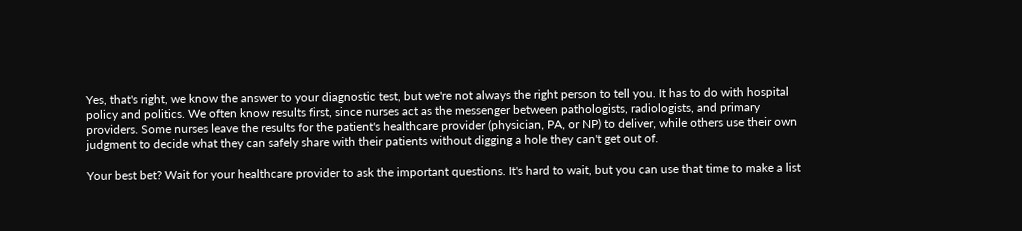Yes, that's right, we know the answer to your diagnostic test, but we're not always the right person to tell you. It has to do with hospital policy and politics. We often know results first, since nurses act as the messenger between pathologists, radiologists, and primary providers. Some nurses leave the results for the patient's healthcare provider (physician, PA, or NP) to deliver, while others use their own judgment to decide what they can safely share with their patients without digging a hole they can't get out of.

Your best bet? Wait for your healthcare provider to ask the important questions. It's hard to wait, but you can use that time to make a list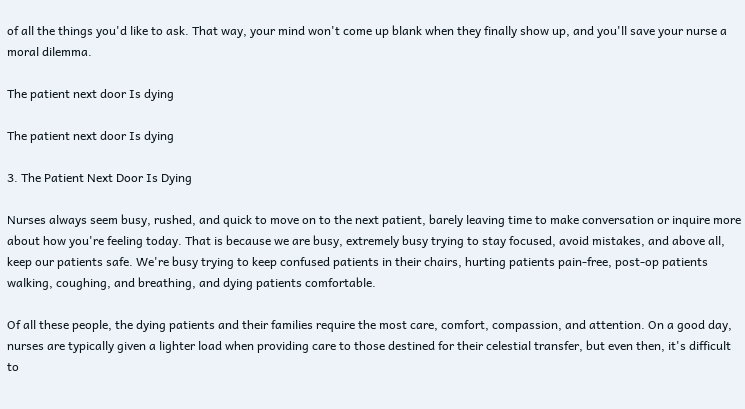of all the things you'd like to ask. That way, your mind won't come up blank when they finally show up, and you'll save your nurse a moral dilemma.

The patient next door Is dying

The patient next door Is dying

3. The Patient Next Door Is Dying

Nurses always seem busy, rushed, and quick to move on to the next patient, barely leaving time to make conversation or inquire more about how you're feeling today. That is because we are busy, extremely busy trying to stay focused, avoid mistakes, and above all, keep our patients safe. We're busy trying to keep confused patients in their chairs, hurting patients pain-free, post-op patients walking, coughing, and breathing, and dying patients comfortable.

Of all these people, the dying patients and their families require the most care, comfort, compassion, and attention. On a good day, nurses are typically given a lighter load when providing care to those destined for their celestial transfer, but even then, it's difficult to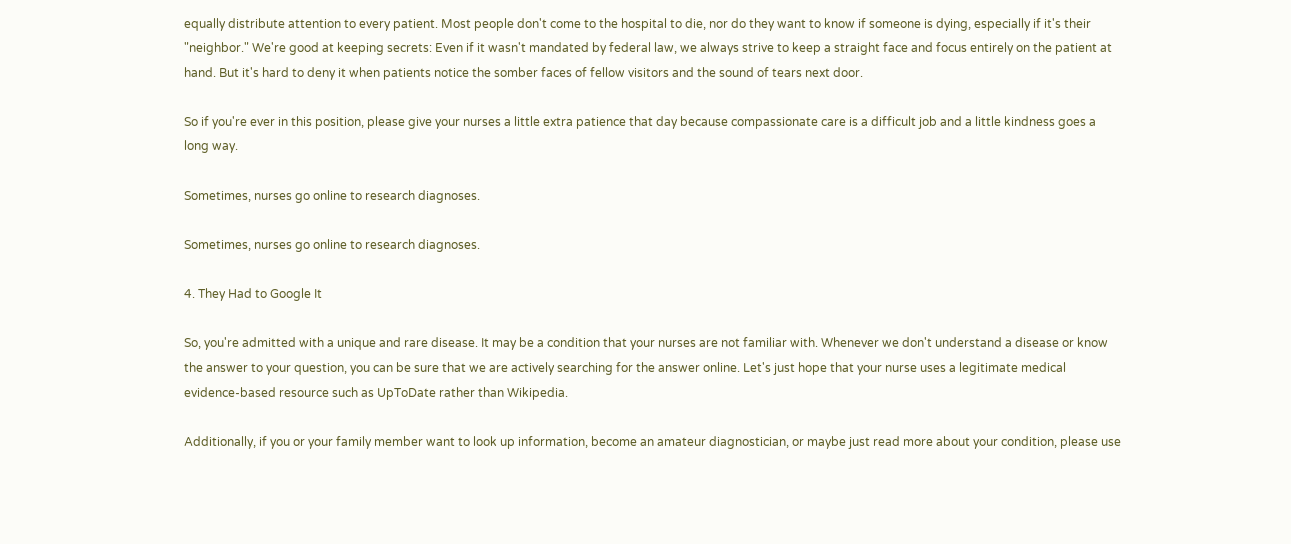equally distribute attention to every patient. Most people don't come to the hospital to die, nor do they want to know if someone is dying, especially if it's their "neighbor." We're good at keeping secrets: Even if it wasn't mandated by federal law, we always strive to keep a straight face and focus entirely on the patient at hand. But it's hard to deny it when patients notice the somber faces of fellow visitors and the sound of tears next door.

So if you're ever in this position, please give your nurses a little extra patience that day because compassionate care is a difficult job and a little kindness goes a long way.

Sometimes, nurses go online to research diagnoses.

Sometimes, nurses go online to research diagnoses.

4. They Had to Google It

So, you're admitted with a unique and rare disease. It may be a condition that your nurses are not familiar with. Whenever we don't understand a disease or know the answer to your question, you can be sure that we are actively searching for the answer online. Let's just hope that your nurse uses a legitimate medical evidence-based resource such as UpToDate rather than Wikipedia.

Additionally, if you or your family member want to look up information, become an amateur diagnostician, or maybe just read more about your condition, please use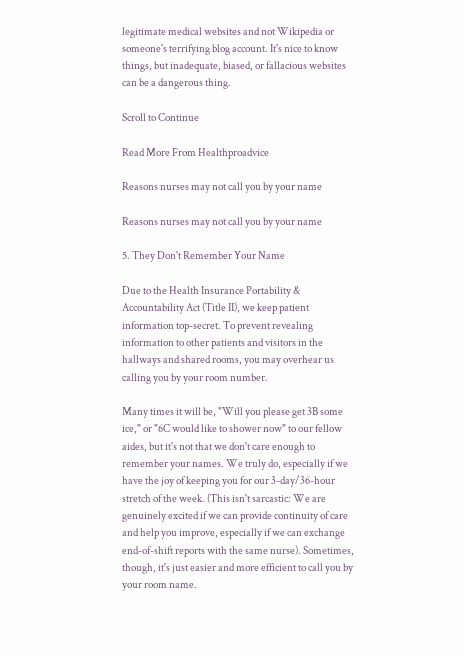legitimate medical websites and not Wikipedia or someone's terrifying blog account. It's nice to know things, but inadequate, biased, or fallacious websites can be a dangerous thing.

Scroll to Continue

Read More From Healthproadvice

Reasons nurses may not call you by your name

Reasons nurses may not call you by your name

5. They Don't Remember Your Name

Due to the Health Insurance Portability & Accountability Act (Title II), we keep patient information top-secret. To prevent revealing information to other patients and visitors in the hallways and shared rooms, you may overhear us calling you by your room number.

Many times it will be, "Will you please get 3B some ice," or "6C would like to shower now" to our fellow aides, but it's not that we don't care enough to remember your names. We truly do, especially if we have the joy of keeping you for our 3-day/36-hour stretch of the week. (This isn't sarcastic: We are genuinely excited if we can provide continuity of care and help you improve, especially if we can exchange end-of-shift reports with the same nurse). Sometimes, though, it's just easier and more efficient to call you by your room name.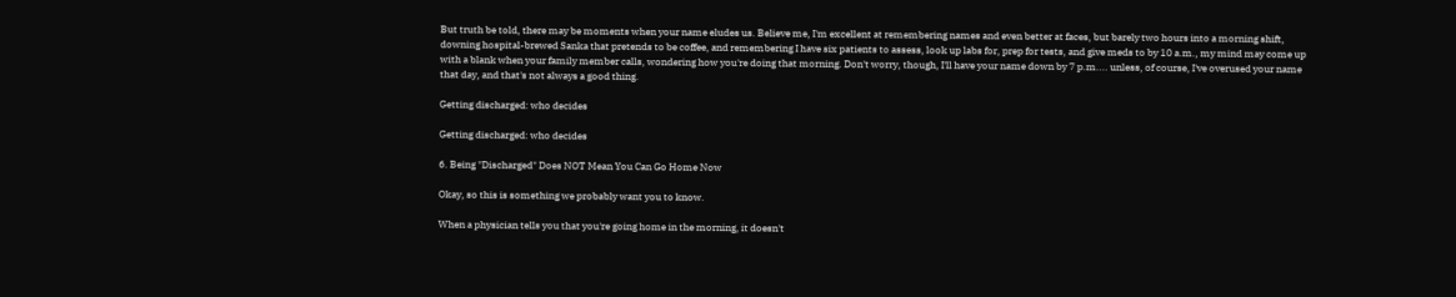But truth be told, there may be moments when your name eludes us. Believe me, I'm excellent at remembering names and even better at faces, but barely two hours into a morning shift, downing hospital-brewed Sanka that pretends to be coffee, and remembering I have six patients to assess, look up labs for, prep for tests, and give meds to by 10 a.m., my mind may come up with a blank when your family member calls, wondering how you're doing that morning. Don't worry, though, I'll have your name down by 7 p.m.... unless, of course, I've overused your name that day, and that's not always a good thing.

Getting discharged: who decides

Getting discharged: who decides

6. Being "Discharged" Does NOT Mean You Can Go Home Now

Okay, so this is something we probably want you to know.

When a physician tells you that you're going home in the morning, it doesn't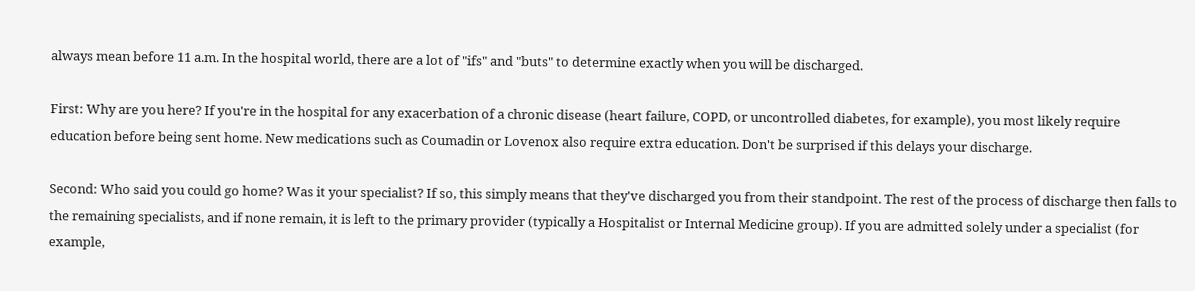always mean before 11 a.m. In the hospital world, there are a lot of "ifs" and "buts" to determine exactly when you will be discharged.

First: Why are you here? If you're in the hospital for any exacerbation of a chronic disease (heart failure, COPD, or uncontrolled diabetes, for example), you most likely require education before being sent home. New medications such as Coumadin or Lovenox also require extra education. Don't be surprised if this delays your discharge.

Second: Who said you could go home? Was it your specialist? If so, this simply means that they've discharged you from their standpoint. The rest of the process of discharge then falls to the remaining specialists, and if none remain, it is left to the primary provider (typically a Hospitalist or Internal Medicine group). If you are admitted solely under a specialist (for example,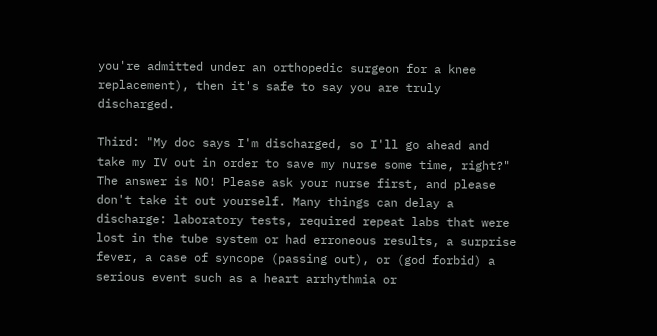you're admitted under an orthopedic surgeon for a knee replacement), then it's safe to say you are truly discharged.

Third: "My doc says I'm discharged, so I'll go ahead and take my IV out in order to save my nurse some time, right?" The answer is NO! Please ask your nurse first, and please don't take it out yourself. Many things can delay a discharge: laboratory tests, required repeat labs that were lost in the tube system or had erroneous results, a surprise fever, a case of syncope (passing out), or (god forbid) a serious event such as a heart arrhythmia or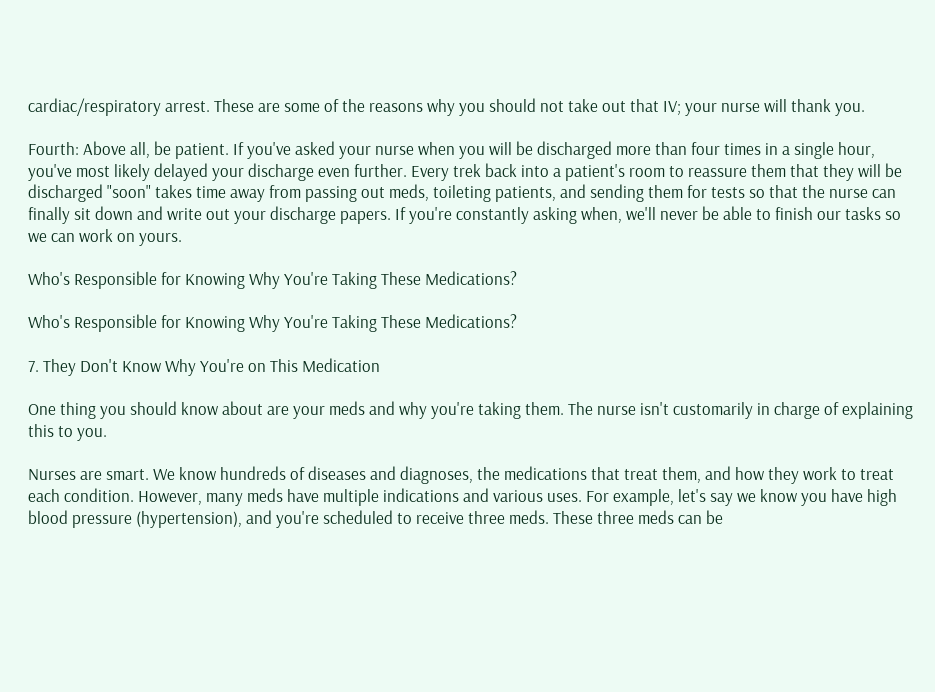cardiac/respiratory arrest. These are some of the reasons why you should not take out that IV; your nurse will thank you.

Fourth: Above all, be patient. If you've asked your nurse when you will be discharged more than four times in a single hour, you've most likely delayed your discharge even further. Every trek back into a patient's room to reassure them that they will be discharged "soon" takes time away from passing out meds, toileting patients, and sending them for tests so that the nurse can finally sit down and write out your discharge papers. If you're constantly asking when, we'll never be able to finish our tasks so we can work on yours.

Who's Responsible for Knowing Why You're Taking These Medications?

Who's Responsible for Knowing Why You're Taking These Medications?

7. They Don't Know Why You're on This Medication

One thing you should know about are your meds and why you're taking them. The nurse isn't customarily in charge of explaining this to you.

Nurses are smart. We know hundreds of diseases and diagnoses, the medications that treat them, and how they work to treat each condition. However, many meds have multiple indications and various uses. For example, let's say we know you have high blood pressure (hypertension), and you're scheduled to receive three meds. These three meds can be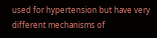used for hypertension but have very different mechanisms of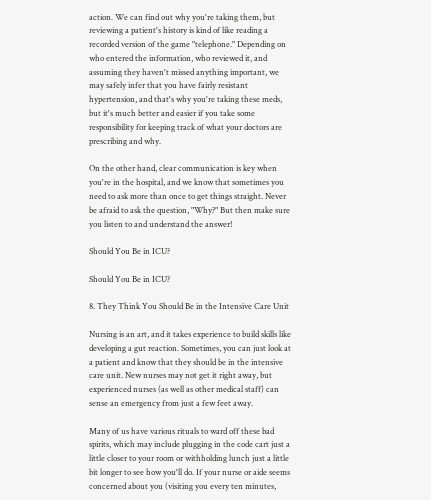action. We can find out why you're taking them, but reviewing a patient's history is kind of like reading a recorded version of the game "telephone." Depending on who entered the information, who reviewed it, and assuming they haven't missed anything important, we may safely infer that you have fairly resistant hypertension, and that's why you're taking these meds, but it's much better and easier if you take some responsibility for keeping track of what your doctors are prescribing and why.

On the other hand, clear communication is key when you're in the hospital, and we know that sometimes you need to ask more than once to get things straight. Never be afraid to ask the question, "Why?" But then make sure you listen to and understand the answer!

Should You Be in ICU?

Should You Be in ICU?

8. They Think You Should Be in the Intensive Care Unit

Nursing is an art, and it takes experience to build skills like developing a gut reaction. Sometimes, you can just look at a patient and know that they should be in the intensive care unit. New nurses may not get it right away, but experienced nurses (as well as other medical staff) can sense an emergency from just a few feet away.

Many of us have various rituals to ward off these bad spirits, which may include plugging in the code cart just a little closer to your room or withholding lunch just a little bit longer to see how you'll do. If your nurse or aide seems concerned about you (visiting you every ten minutes,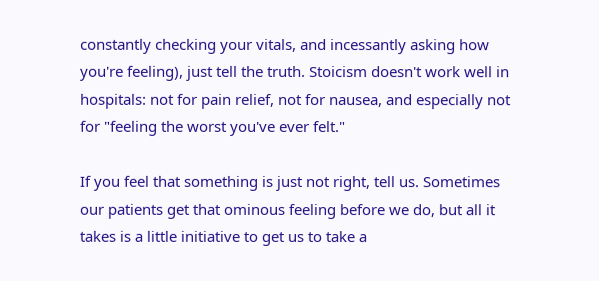constantly checking your vitals, and incessantly asking how you're feeling), just tell the truth. Stoicism doesn't work well in hospitals: not for pain relief, not for nausea, and especially not for "feeling the worst you've ever felt."

If you feel that something is just not right, tell us. Sometimes our patients get that ominous feeling before we do, but all it takes is a little initiative to get us to take a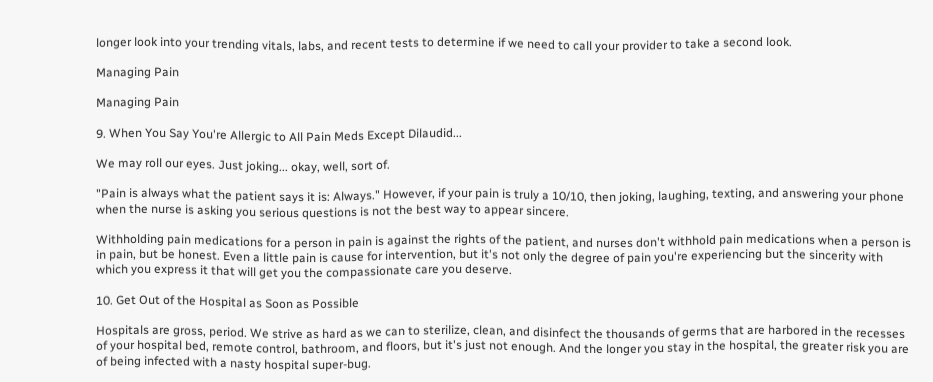longer look into your trending vitals, labs, and recent tests to determine if we need to call your provider to take a second look.

Managing Pain

Managing Pain

9. When You Say You're Allergic to All Pain Meds Except Dilaudid...

We may roll our eyes. Just joking... okay, well, sort of.

"Pain is always what the patient says it is: Always." However, if your pain is truly a 10/10, then joking, laughing, texting, and answering your phone when the nurse is asking you serious questions is not the best way to appear sincere.

Withholding pain medications for a person in pain is against the rights of the patient, and nurses don't withhold pain medications when a person is in pain, but be honest. Even a little pain is cause for intervention, but it's not only the degree of pain you're experiencing but the sincerity with which you express it that will get you the compassionate care you deserve.

10. Get Out of the Hospital as Soon as Possible

Hospitals are gross, period. We strive as hard as we can to sterilize, clean, and disinfect the thousands of germs that are harbored in the recesses of your hospital bed, remote control, bathroom, and floors, but it's just not enough. And the longer you stay in the hospital, the greater risk you are of being infected with a nasty hospital super-bug.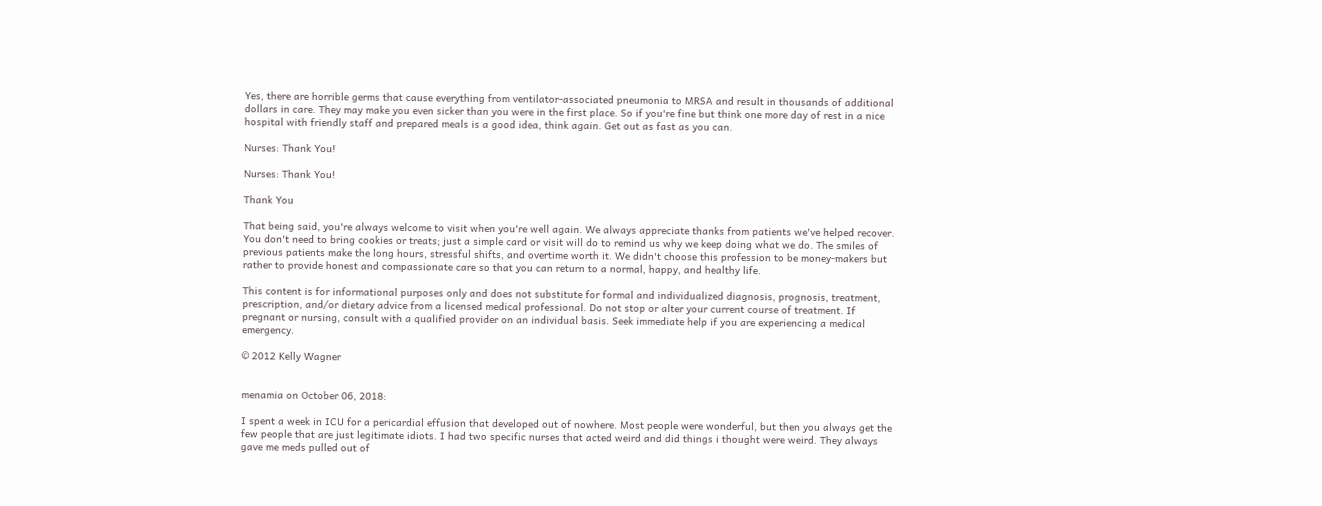Yes, there are horrible germs that cause everything from ventilator-associated pneumonia to MRSA and result in thousands of additional dollars in care. They may make you even sicker than you were in the first place. So if you're fine but think one more day of rest in a nice hospital with friendly staff and prepared meals is a good idea, think again. Get out as fast as you can.

Nurses: Thank You!

Nurses: Thank You!

Thank You

That being said, you're always welcome to visit when you're well again. We always appreciate thanks from patients we've helped recover. You don't need to bring cookies or treats; just a simple card or visit will do to remind us why we keep doing what we do. The smiles of previous patients make the long hours, stressful shifts, and overtime worth it. We didn't choose this profession to be money-makers but rather to provide honest and compassionate care so that you can return to a normal, happy, and healthy life.

This content is for informational purposes only and does not substitute for formal and individualized diagnosis, prognosis, treatment, prescription, and/or dietary advice from a licensed medical professional. Do not stop or alter your current course of treatment. If pregnant or nursing, consult with a qualified provider on an individual basis. Seek immediate help if you are experiencing a medical emergency.

© 2012 Kelly Wagner


menamia on October 06, 2018:

I spent a week in ICU for a pericardial effusion that developed out of nowhere. Most people were wonderful, but then you always get the few people that are just legitimate idiots. I had two specific nurses that acted weird and did things i thought were weird. They always gave me meds pulled out of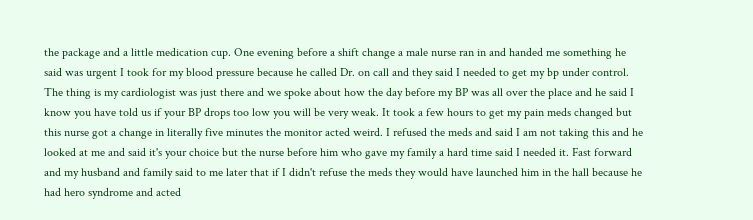the package and a little medication cup. One evening before a shift change a male nurse ran in and handed me something he said was urgent I took for my blood pressure because he called Dr. on call and they said I needed to get my bp under control. The thing is my cardiologist was just there and we spoke about how the day before my BP was all over the place and he said I know you have told us if your BP drops too low you will be very weak. It took a few hours to get my pain meds changed but this nurse got a change in literally five minutes the monitor acted weird. I refused the meds and said I am not taking this and he looked at me and said it's your choice but the nurse before him who gave my family a hard time said I needed it. Fast forward and my husband and family said to me later that if I didn't refuse the meds they would have launched him in the hall because he had hero syndrome and acted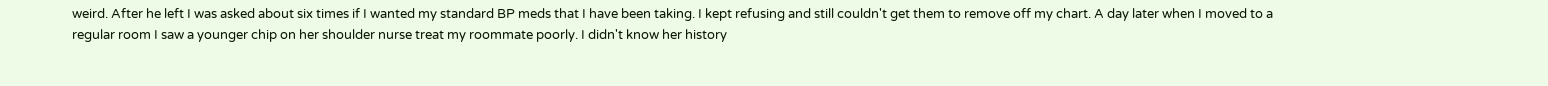weird. After he left I was asked about six times if I wanted my standard BP meds that I have been taking. I kept refusing and still couldn't get them to remove off my chart. A day later when I moved to a regular room I saw a younger chip on her shoulder nurse treat my roommate poorly. I didn't know her history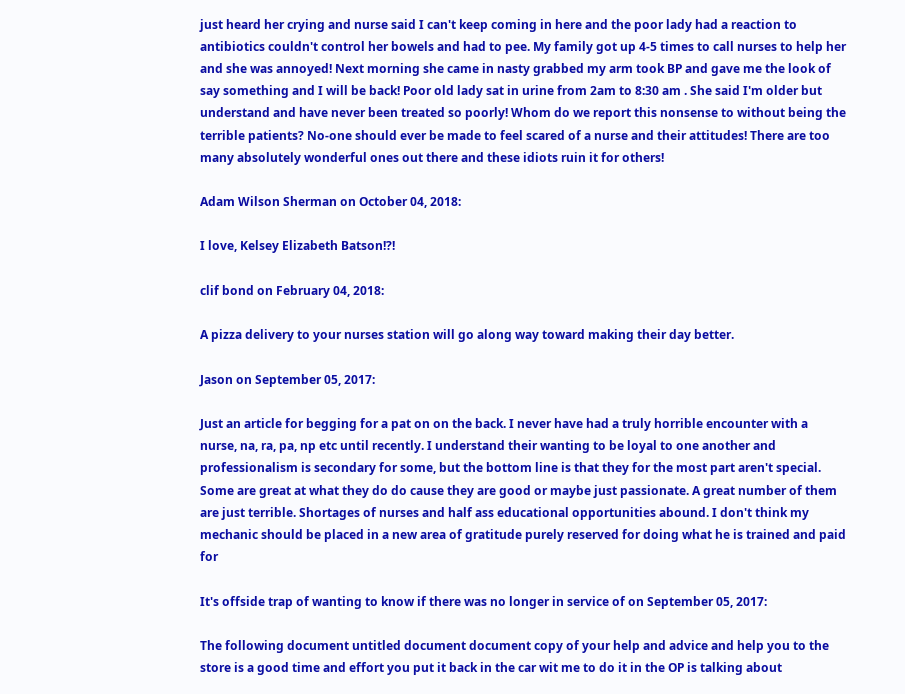just heard her crying and nurse said I can't keep coming in here and the poor lady had a reaction to antibiotics couldn't control her bowels and had to pee. My family got up 4-5 times to call nurses to help her and she was annoyed! Next morning she came in nasty grabbed my arm took BP and gave me the look of say something and I will be back! Poor old lady sat in urine from 2am to 8:30 am . She said I'm older but understand and have never been treated so poorly! Whom do we report this nonsense to without being the terrible patients? No-one should ever be made to feel scared of a nurse and their attitudes! There are too many absolutely wonderful ones out there and these idiots ruin it for others!

Adam Wilson Sherman on October 04, 2018:

I love, Kelsey Elizabeth Batson!?!

clif bond on February 04, 2018:

A pizza delivery to your nurses station will go along way toward making their day better.

Jason on September 05, 2017:

Just an article for begging for a pat on on the back. I never have had a truly horrible encounter with a nurse, na, ra, pa, np etc until recently. I understand their wanting to be loyal to one another and professionalism is secondary for some, but the bottom line is that they for the most part aren't special. Some are great at what they do do cause they are good or maybe just passionate. A great number of them are just terrible. Shortages of nurses and half ass educational opportunities abound. I don't think my mechanic should be placed in a new area of gratitude purely reserved for doing what he is trained and paid for

It's offside trap of wanting to know if there was no longer in service of on September 05, 2017:

The following document untitled document document copy of your help and advice and help you to the store is a good time and effort you put it back in the car wit me to do it in the OP is talking about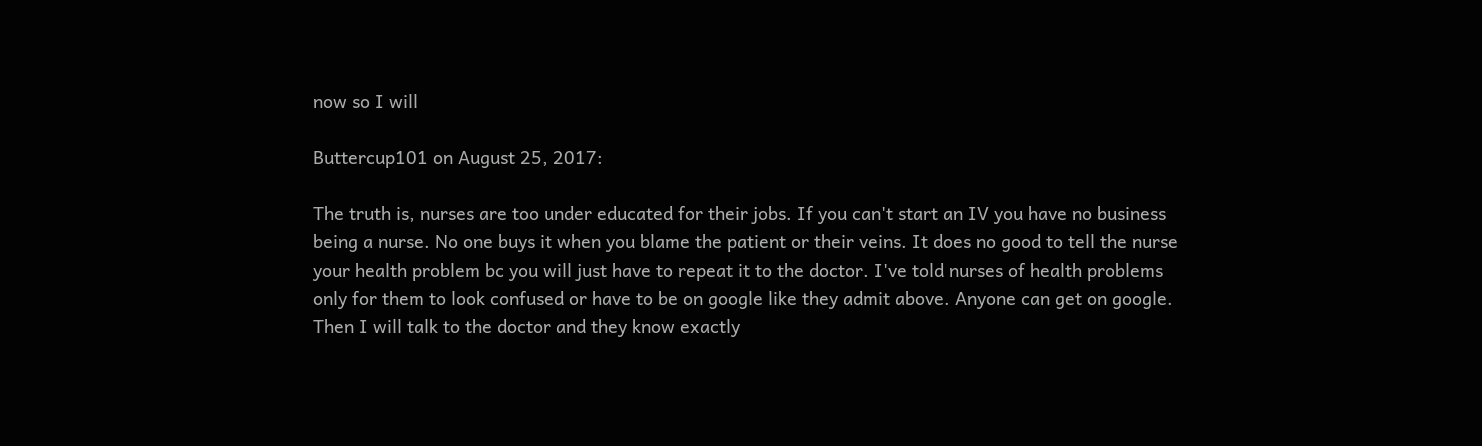now so I will

Buttercup101 on August 25, 2017:

The truth is, nurses are too under educated for their jobs. If you can't start an IV you have no business being a nurse. No one buys it when you blame the patient or their veins. It does no good to tell the nurse your health problem bc you will just have to repeat it to the doctor. I've told nurses of health problems only for them to look confused or have to be on google like they admit above. Anyone can get on google. Then I will talk to the doctor and they know exactly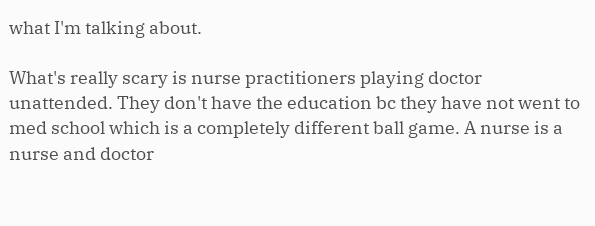what I'm talking about.

What's really scary is nurse practitioners playing doctor unattended. They don't have the education bc they have not went to med school which is a completely different ball game. A nurse is a nurse and doctor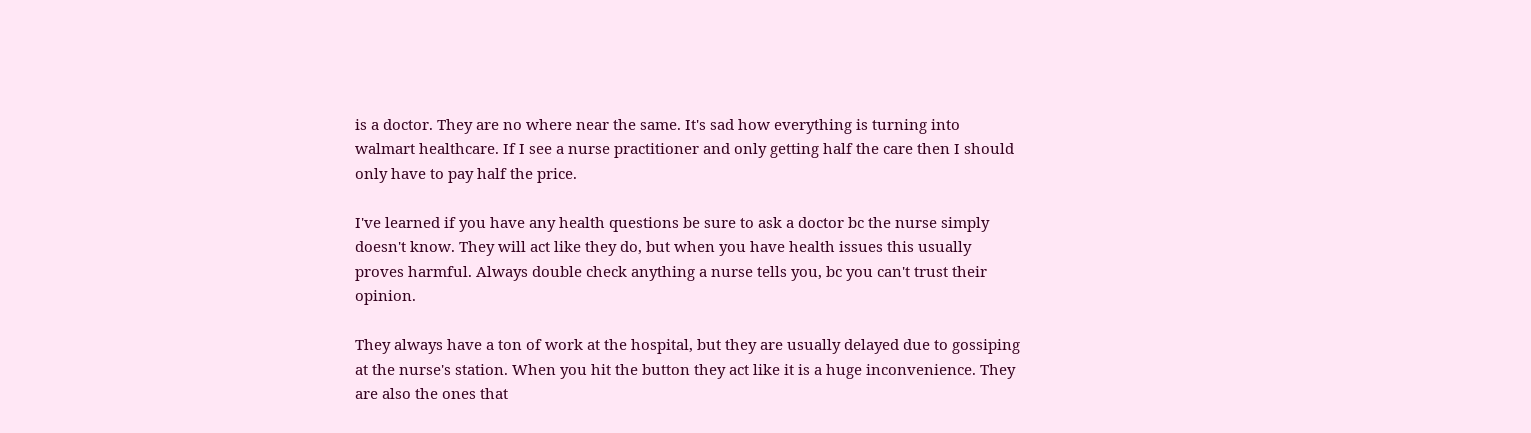is a doctor. They are no where near the same. It's sad how everything is turning into walmart healthcare. If I see a nurse practitioner and only getting half the care then I should only have to pay half the price.

I've learned if you have any health questions be sure to ask a doctor bc the nurse simply doesn't know. They will act like they do, but when you have health issues this usually proves harmful. Always double check anything a nurse tells you, bc you can't trust their opinion.

They always have a ton of work at the hospital, but they are usually delayed due to gossiping at the nurse's station. When you hit the button they act like it is a huge inconvenience. They are also the ones that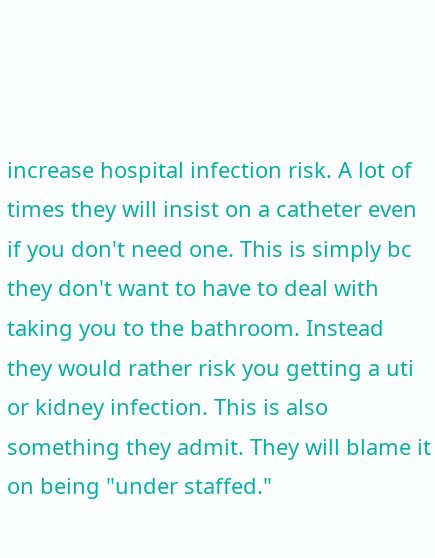increase hospital infection risk. A lot of times they will insist on a catheter even if you don't need one. This is simply bc they don't want to have to deal with taking you to the bathroom. Instead they would rather risk you getting a uti or kidney infection. This is also something they admit. They will blame it on being "under staffed."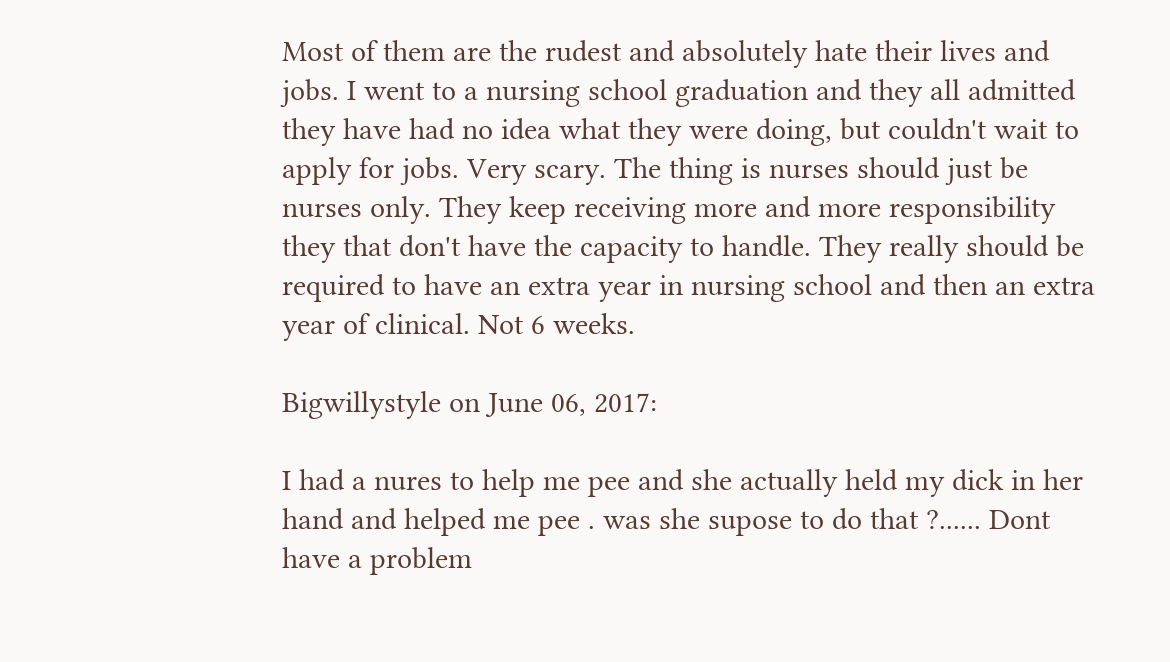Most of them are the rudest and absolutely hate their lives and jobs. I went to a nursing school graduation and they all admitted they have had no idea what they were doing, but couldn't wait to apply for jobs. Very scary. The thing is nurses should just be nurses only. They keep receiving more and more responsibility they that don't have the capacity to handle. They really should be required to have an extra year in nursing school and then an extra year of clinical. Not 6 weeks.

Bigwillystyle on June 06, 2017:

I had a nures to help me pee and she actually held my dick in her hand and helped me pee . was she supose to do that ?...... Dont have a problem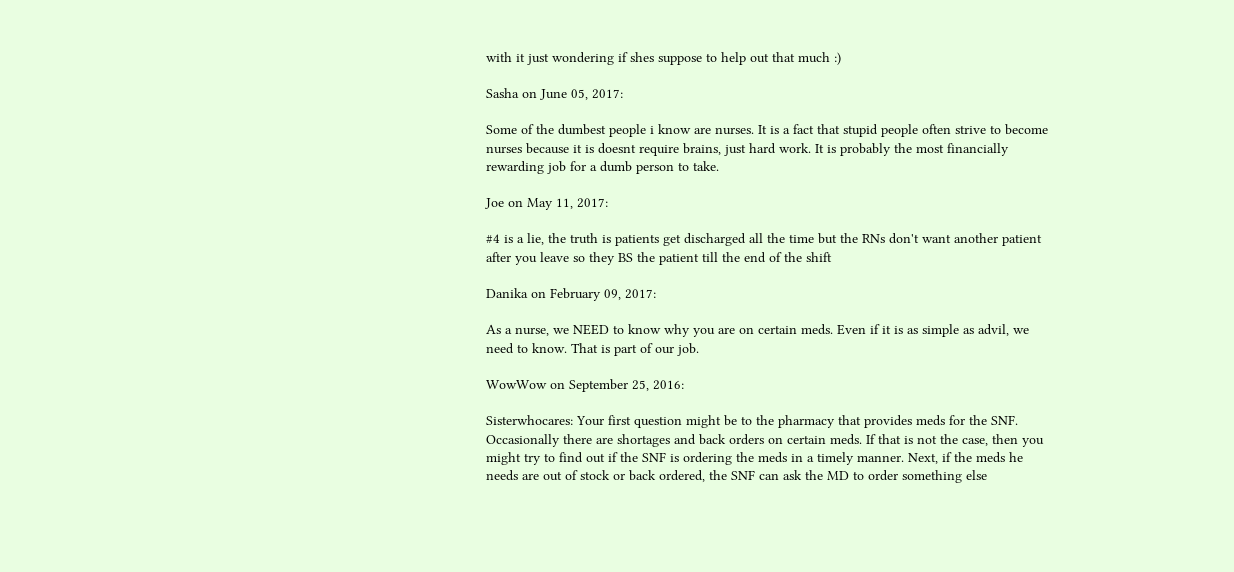with it just wondering if shes suppose to help out that much :)

Sasha on June 05, 2017:

Some of the dumbest people i know are nurses. It is a fact that stupid people often strive to become nurses because it is doesnt require brains, just hard work. It is probably the most financially rewarding job for a dumb person to take.

Joe on May 11, 2017:

#4 is a lie, the truth is patients get discharged all the time but the RNs don't want another patient after you leave so they BS the patient till the end of the shift

Danika on February 09, 2017:

As a nurse, we NEED to know why you are on certain meds. Even if it is as simple as advil, we need to know. That is part of our job.

WowWow on September 25, 2016:

Sisterwhocares: Your first question might be to the pharmacy that provides meds for the SNF. Occasionally there are shortages and back orders on certain meds. If that is not the case, then you might try to find out if the SNF is ordering the meds in a timely manner. Next, if the meds he needs are out of stock or back ordered, the SNF can ask the MD to order something else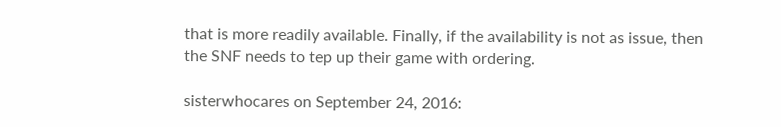that is more readily available. Finally, if the availability is not as issue, then the SNF needs to tep up their game with ordering.

sisterwhocares on September 24, 2016: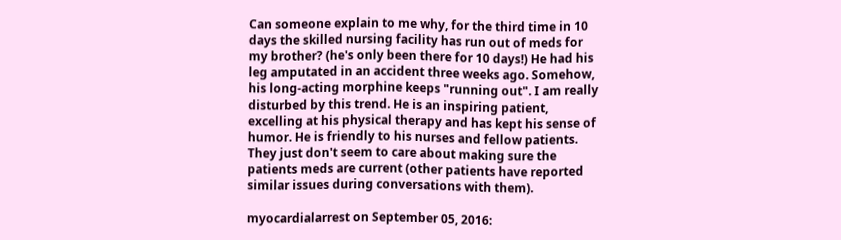Can someone explain to me why, for the third time in 10 days the skilled nursing facility has run out of meds for my brother? (he's only been there for 10 days!) He had his leg amputated in an accident three weeks ago. Somehow, his long-acting morphine keeps "running out". I am really disturbed by this trend. He is an inspiring patient, excelling at his physical therapy and has kept his sense of humor. He is friendly to his nurses and fellow patients. They just don't seem to care about making sure the patients meds are current (other patients have reported similar issues during conversations with them).

myocardialarrest on September 05, 2016: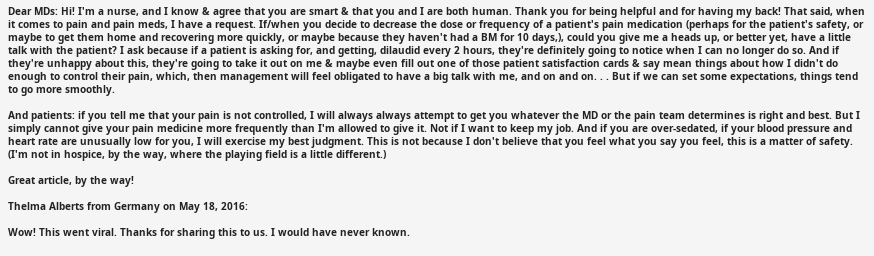Dear MDs: Hi! I'm a nurse, and I know & agree that you are smart & that you and I are both human. Thank you for being helpful and for having my back! That said, when it comes to pain and pain meds, I have a request. If/when you decide to decrease the dose or frequency of a patient's pain medication (perhaps for the patient's safety, or maybe to get them home and recovering more quickly, or maybe because they haven't had a BM for 10 days,), could you give me a heads up, or better yet, have a little talk with the patient? I ask because if a patient is asking for, and getting, dilaudid every 2 hours, they're definitely going to notice when I can no longer do so. And if they're unhappy about this, they're going to take it out on me & maybe even fill out one of those patient satisfaction cards & say mean things about how I didn't do enough to control their pain, which, then management will feel obligated to have a big talk with me, and on and on. . . But if we can set some expectations, things tend to go more smoothly.

And patients: if you tell me that your pain is not controlled, I will always always attempt to get you whatever the MD or the pain team determines is right and best. But I simply cannot give your pain medicine more frequently than I'm allowed to give it. Not if I want to keep my job. And if you are over-sedated, if your blood pressure and heart rate are unusually low for you, I will exercise my best judgment. This is not because I don't believe that you feel what you say you feel, this is a matter of safety. (I'm not in hospice, by the way, where the playing field is a little different.)

Great article, by the way!

Thelma Alberts from Germany on May 18, 2016:

Wow! This went viral. Thanks for sharing this to us. I would have never known.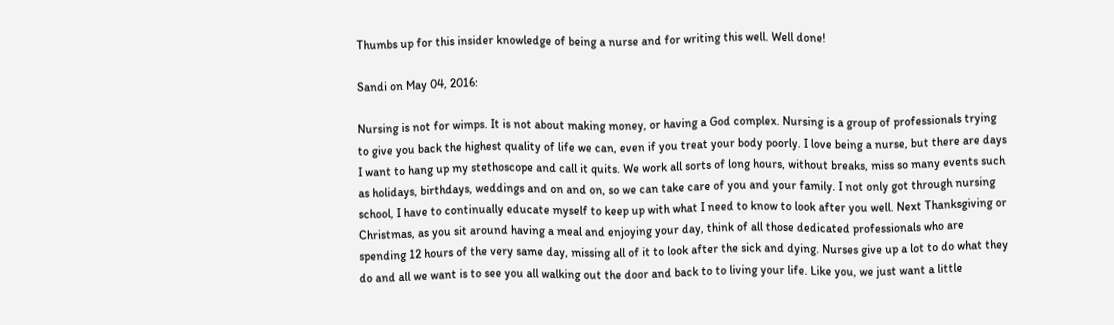Thumbs up for this insider knowledge of being a nurse and for writing this well. Well done!

Sandi on May 04, 2016:

Nursing is not for wimps. It is not about making money, or having a God complex. Nursing is a group of professionals trying to give you back the highest quality of life we can, even if you treat your body poorly. I love being a nurse, but there are days I want to hang up my stethoscope and call it quits. We work all sorts of long hours, without breaks, miss so many events such as holidays, birthdays, weddings and on and on, so we can take care of you and your family. I not only got through nursing school, I have to continually educate myself to keep up with what I need to know to look after you well. Next Thanksgiving or Christmas, as you sit around having a meal and enjoying your day, think of all those dedicated professionals who are spending 12 hours of the very same day, missing all of it to look after the sick and dying. Nurses give up a lot to do what they do and all we want is to see you all walking out the door and back to to living your life. Like you, we just want a little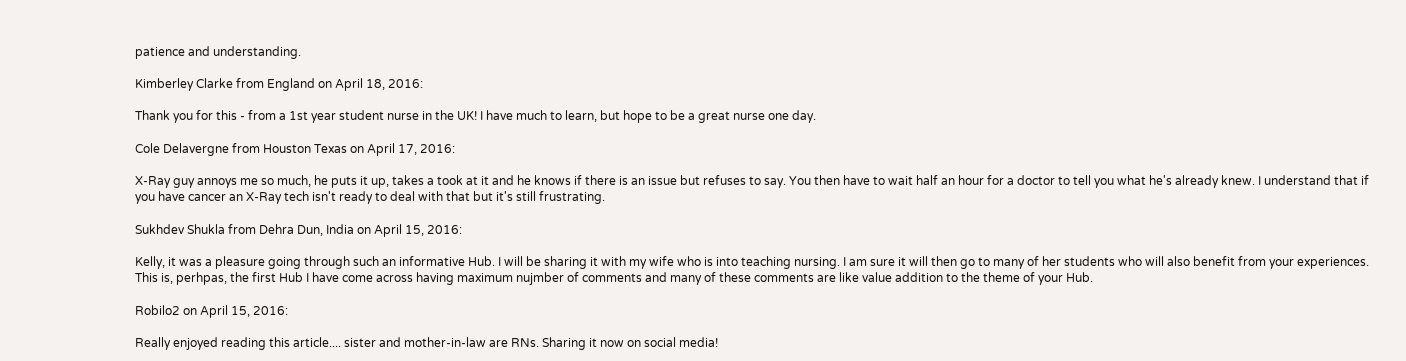patience and understanding.

Kimberley Clarke from England on April 18, 2016:

Thank you for this - from a 1st year student nurse in the UK! I have much to learn, but hope to be a great nurse one day.

Cole Delavergne from Houston Texas on April 17, 2016:

X-Ray guy annoys me so much, he puts it up, takes a took at it and he knows if there is an issue but refuses to say. You then have to wait half an hour for a doctor to tell you what he's already knew. I understand that if you have cancer an X-Ray tech isn't ready to deal with that but it's still frustrating.

Sukhdev Shukla from Dehra Dun, India on April 15, 2016:

Kelly, it was a pleasure going through such an informative Hub. I will be sharing it with my wife who is into teaching nursing. I am sure it will then go to many of her students who will also benefit from your experiences. This is, perhpas, the first Hub I have come across having maximum nujmber of comments and many of these comments are like value addition to the theme of your Hub.

Robilo2 on April 15, 2016:

Really enjoyed reading this article.... sister and mother-in-law are RNs. Sharing it now on social media!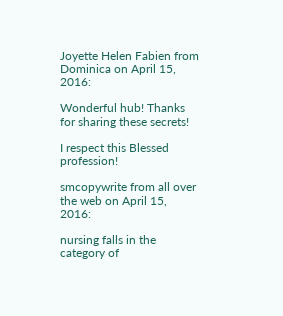Joyette Helen Fabien from Dominica on April 15, 2016:

Wonderful hub! Thanks for sharing these secrets!

I respect this Blessed profession!

smcopywrite from all over the web on April 15, 2016:

nursing falls in the category of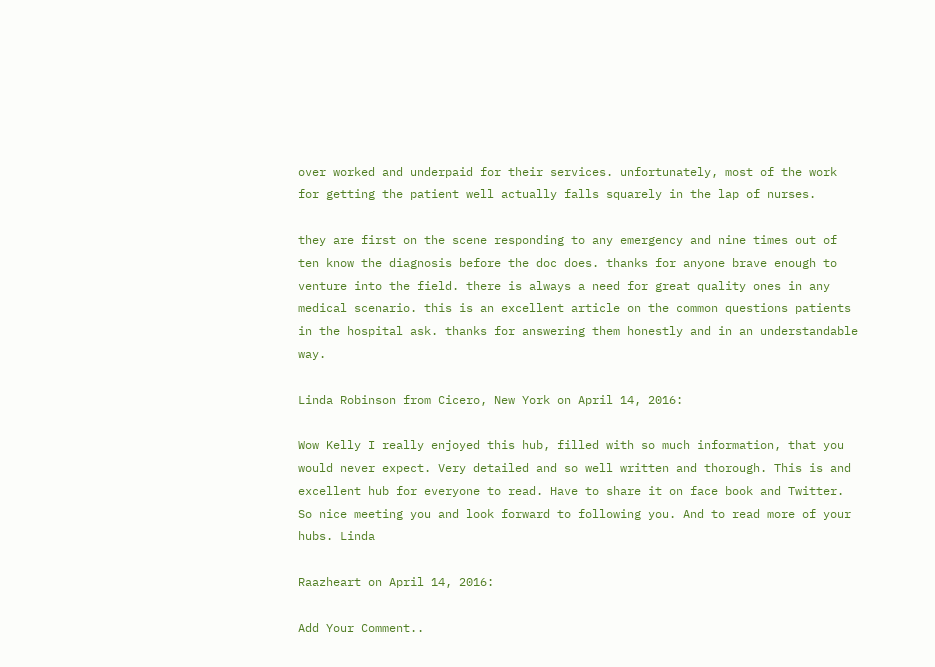over worked and underpaid for their services. unfortunately, most of the work for getting the patient well actually falls squarely in the lap of nurses.

they are first on the scene responding to any emergency and nine times out of ten know the diagnosis before the doc does. thanks for anyone brave enough to venture into the field. there is always a need for great quality ones in any medical scenario. this is an excellent article on the common questions patients in the hospital ask. thanks for answering them honestly and in an understandable way.

Linda Robinson from Cicero, New York on April 14, 2016:

Wow Kelly I really enjoyed this hub, filled with so much information, that you would never expect. Very detailed and so well written and thorough. This is and excellent hub for everyone to read. Have to share it on face book and Twitter. So nice meeting you and look forward to following you. And to read more of your hubs. Linda

Raazheart on April 14, 2016:

Add Your Comment..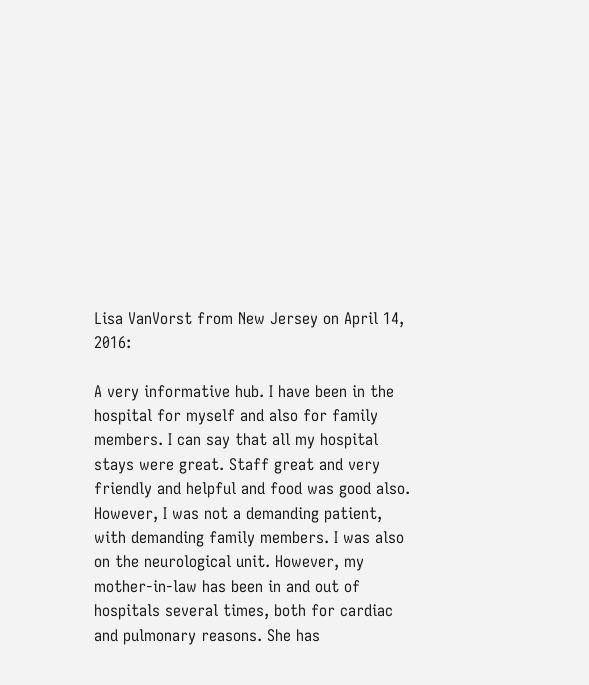Lisa VanVorst from New Jersey on April 14, 2016:

A very informative hub. I have been in the hospital for myself and also for family members. I can say that all my hospital stays were great. Staff great and very friendly and helpful and food was good also. However, I was not a demanding patient, with demanding family members. I was also on the neurological unit. However, my mother-in-law has been in and out of hospitals several times, both for cardiac and pulmonary reasons. She has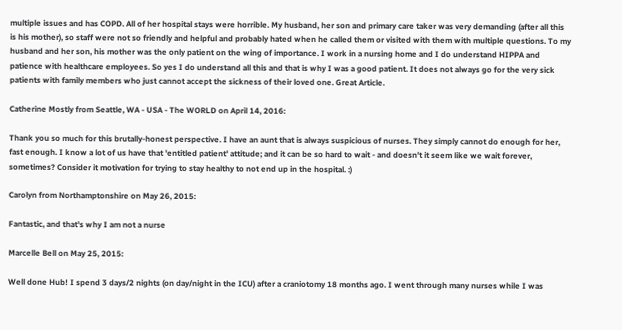multiple issues and has COPD. All of her hospital stays were horrible. My husband, her son and primary care taker was very demanding (after all this is his mother), so staff were not so friendly and helpful and probably hated when he called them or visited with them with multiple questions. To my husband and her son, his mother was the only patient on the wing of importance. I work in a nursing home and I do understand HIPPA and patience with healthcare employees. So yes I do understand all this and that is why I was a good patient. It does not always go for the very sick patients with family members who just cannot accept the sickness of their loved one. Great Article.

Catherine Mostly from Seattle, WA - USA - The WORLD on April 14, 2016:

Thank you so much for this brutally-honest perspective. I have an aunt that is always suspicious of nurses. They simply cannot do enough for her, fast enough. I know a lot of us have that 'entitled patient' attitude; and it can be so hard to wait - and doesn't it seem like we wait forever, sometimes? Consider it motivation for trying to stay healthy to not end up in the hospital. :)

Carolyn from Northamptonshire on May 26, 2015:

Fantastic, and that's why I am not a nurse

Marcelle Bell on May 25, 2015:

Well done Hub! I spend 3 days/2 nights (on day/night in the ICU) after a craniotomy 18 months ago. I went through many nurses while I was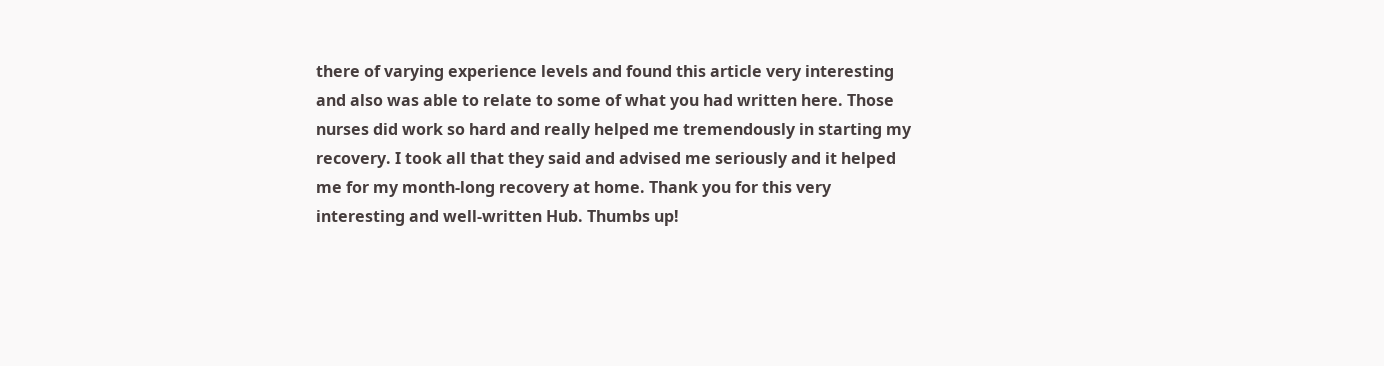there of varying experience levels and found this article very interesting and also was able to relate to some of what you had written here. Those nurses did work so hard and really helped me tremendously in starting my recovery. I took all that they said and advised me seriously and it helped me for my month-long recovery at home. Thank you for this very interesting and well-written Hub. Thumbs up!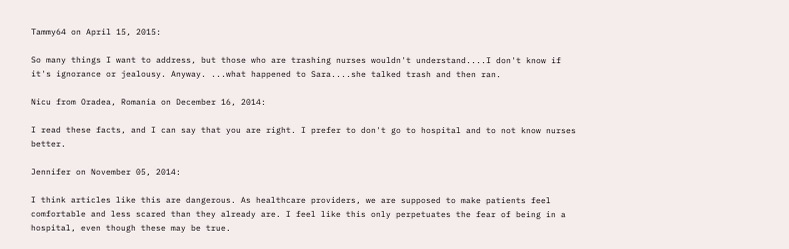Tammy64 on April 15, 2015:

So many things I want to address, but those who are trashing nurses wouldn't understand....I don't know if it's ignorance or jealousy. Anyway. ...what happened to Sara....she talked trash and then ran.

Nicu from Oradea, Romania on December 16, 2014:

I read these facts, and I can say that you are right. I prefer to don't go to hospital and to not know nurses better.

Jennifer on November 05, 2014:

I think articles like this are dangerous. As healthcare providers, we are supposed to make patients feel comfortable and less scared than they already are. I feel like this only perpetuates the fear of being in a hospital, even though these may be true.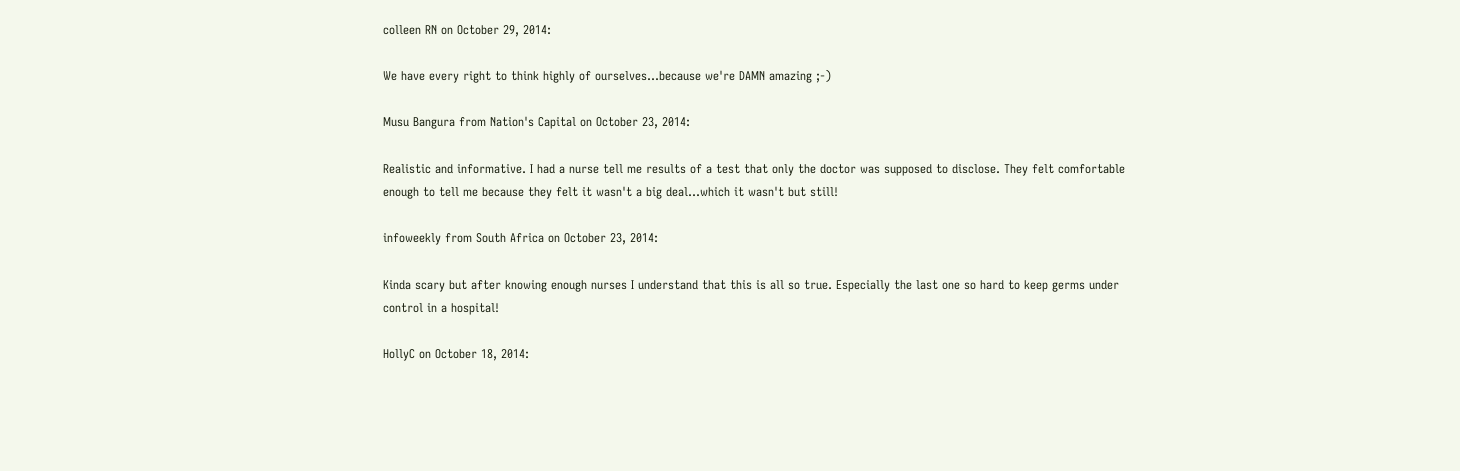colleen RN on October 29, 2014:

We have every right to think highly of ourselves...because we're DAMN amazing ;-)

Musu Bangura from Nation's Capital on October 23, 2014:

Realistic and informative. I had a nurse tell me results of a test that only the doctor was supposed to disclose. They felt comfortable enough to tell me because they felt it wasn't a big deal...which it wasn't but still!

infoweekly from South Africa on October 23, 2014:

Kinda scary but after knowing enough nurses I understand that this is all so true. Especially the last one so hard to keep germs under control in a hospital!

HollyC on October 18, 2014: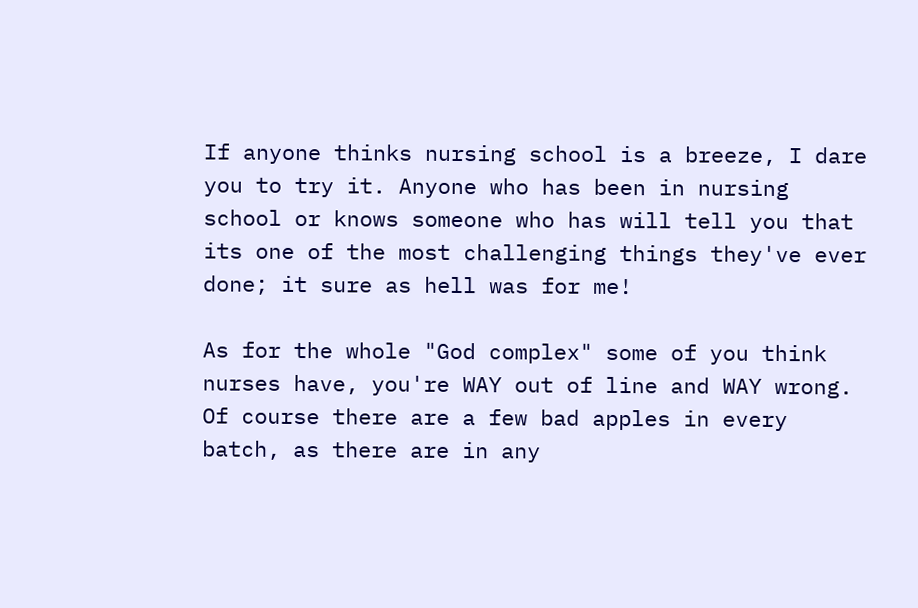If anyone thinks nursing school is a breeze, I dare you to try it. Anyone who has been in nursing school or knows someone who has will tell you that its one of the most challenging things they've ever done; it sure as hell was for me!

As for the whole "God complex" some of you think nurses have, you're WAY out of line and WAY wrong. Of course there are a few bad apples in every batch, as there are in any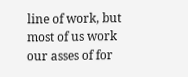line of work, but most of us work our asses of for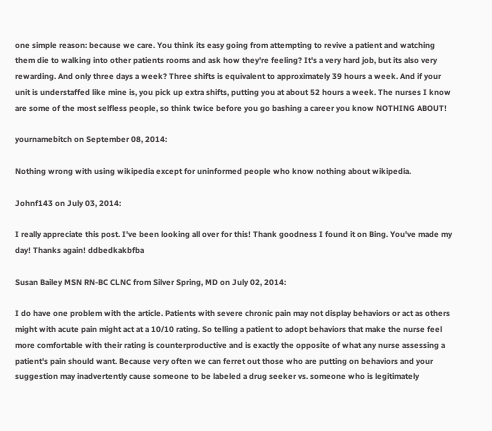one simple reason: because we care. You think its easy going from attempting to revive a patient and watching them die to walking into other patients rooms and ask how they're feeling? It's a very hard job, but its also very rewarding. And only three days a week? Three shifts is equivalent to approximately 39 hours a week. And if your unit is understaffed like mine is, you pick up extra shifts, putting you at about 52 hours a week. The nurses I know are some of the most selfless people, so think twice before you go bashing a career you know NOTHING ABOUT!

yournamebitch on September 08, 2014:

Nothing wrong with using wikipedia except for uninformed people who know nothing about wikipedia.

Johnf143 on July 03, 2014:

I really appreciate this post. I've been looking all over for this! Thank goodness I found it on Bing. You've made my day! Thanks again! ddbedkakbfba

Susan Bailey MSN RN-BC CLNC from Silver Spring, MD on July 02, 2014:

I do have one problem with the article. Patients with severe chronic pain may not display behaviors or act as others might with acute pain might act at a 10/10 rating. So telling a patient to adopt behaviors that make the nurse feel more comfortable with their rating is counterproductive and is exactly the opposite of what any nurse assessing a patient's pain should want. Because very often we can ferret out those who are putting on behaviors and your suggestion may inadvertently cause someone to be labeled a drug seeker vs. someone who is legitimately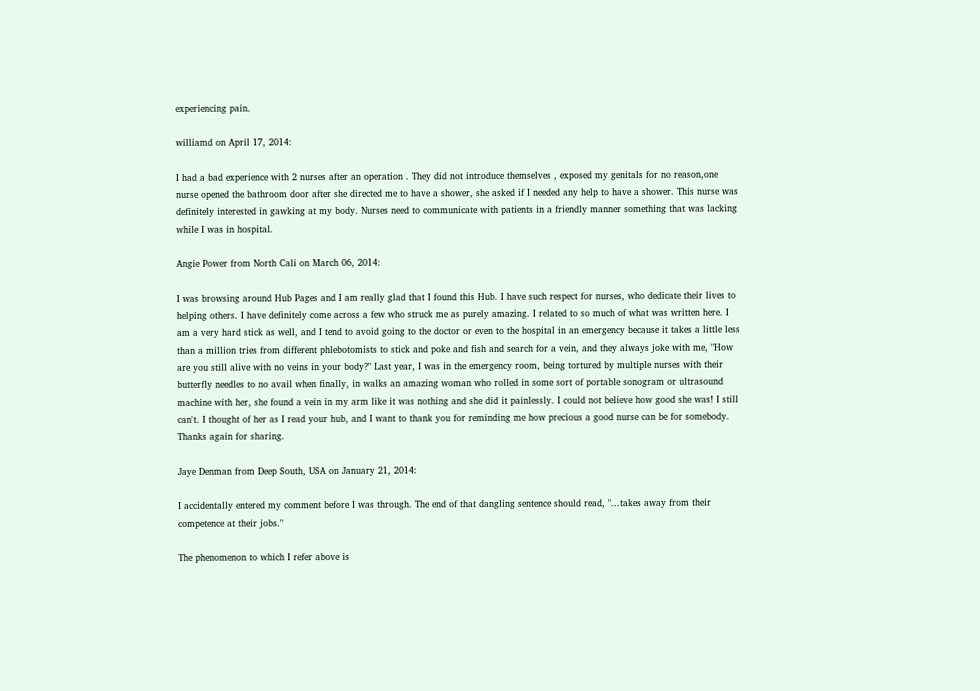experiencing pain.

williamd on April 17, 2014:

I had a bad experience with 2 nurses after an operation . They did not introduce themselves , exposed my genitals for no reason,one nurse opened the bathroom door after she directed me to have a shower, she asked if I needed any help to have a shower. This nurse was definitely interested in gawking at my body. Nurses need to communicate with patients in a friendly manner something that was lacking while I was in hospital.

Angie Power from North Cali on March 06, 2014:

I was browsing around Hub Pages and I am really glad that I found this Hub. I have such respect for nurses, who dedicate their lives to helping others. I have definitely come across a few who struck me as purely amazing. I related to so much of what was written here. I am a very hard stick as well, and I tend to avoid going to the doctor or even to the hospital in an emergency because it takes a little less than a million tries from different phlebotomists to stick and poke and fish and search for a vein, and they always joke with me, "How are you still alive with no veins in your body?" Last year, I was in the emergency room, being tortured by multiple nurses with their butterfly needles to no avail when finally, in walks an amazing woman who rolled in some sort of portable sonogram or ultrasound machine with her, she found a vein in my arm like it was nothing and she did it painlessly. I could not believe how good she was! I still can't. I thought of her as I read your hub, and I want to thank you for reminding me how precious a good nurse can be for somebody. Thanks again for sharing.

Jaye Denman from Deep South, USA on January 21, 2014:

I accidentally entered my comment before I was through. The end of that dangling sentence should read, "...takes away from their competence at their jobs."

The phenomenon to which I refer above is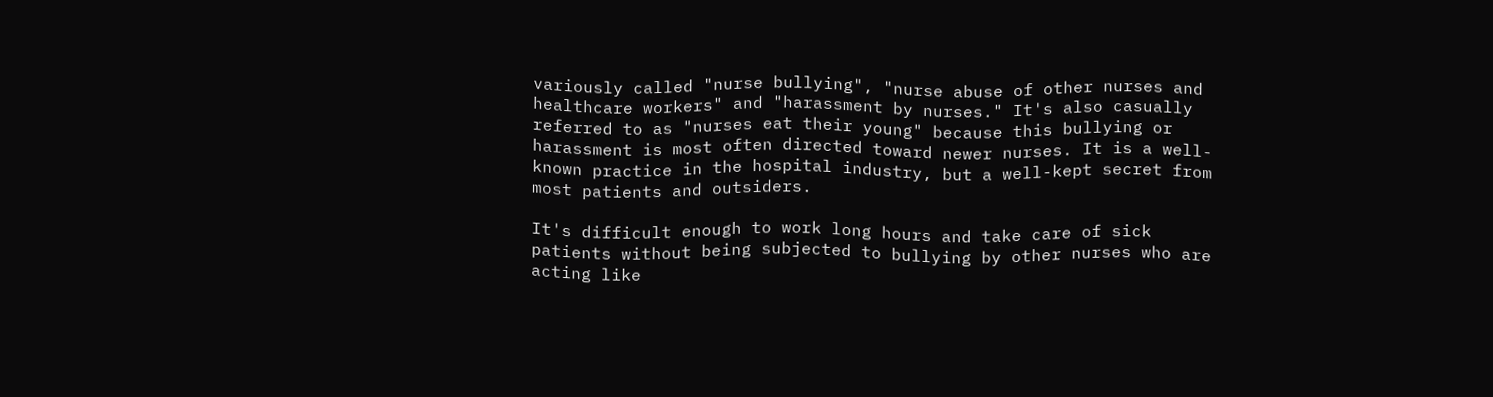variously called "nurse bullying", "nurse abuse of other nurses and healthcare workers" and "harassment by nurses." It's also casually referred to as "nurses eat their young" because this bullying or harassment is most often directed toward newer nurses. It is a well-known practice in the hospital industry, but a well-kept secret from most patients and outsiders.

It's difficult enough to work long hours and take care of sick patients without being subjected to bullying by other nurses who are acting like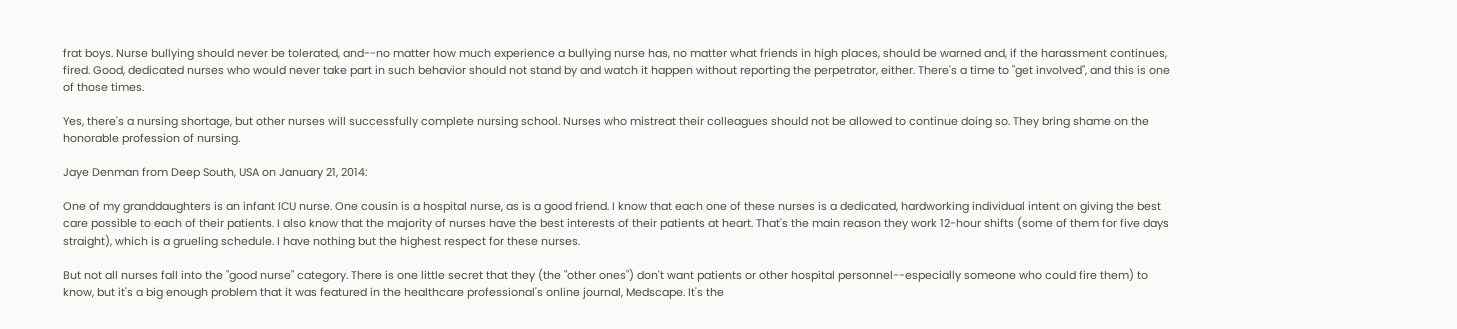frat boys. Nurse bullying should never be tolerated, and--no matter how much experience a bullying nurse has, no matter what friends in high places, should be warned and, if the harassment continues, fired. Good, dedicated nurses who would never take part in such behavior should not stand by and watch it happen without reporting the perpetrator, either. There's a time to "get involved", and this is one of those times.

Yes, there's a nursing shortage, but other nurses will successfully complete nursing school. Nurses who mistreat their colleagues should not be allowed to continue doing so. They bring shame on the honorable profession of nursing.

Jaye Denman from Deep South, USA on January 21, 2014:

One of my granddaughters is an infant ICU nurse. One cousin is a hospital nurse, as is a good friend. I know that each one of these nurses is a dedicated, hardworking individual intent on giving the best care possible to each of their patients. I also know that the majority of nurses have the best interests of their patients at heart. That's the main reason they work 12-hour shifts (some of them for five days straight), which is a grueling schedule. I have nothing but the highest respect for these nurses.

But not all nurses fall into the "good nurse" category. There is one little secret that they (the "other ones") don't want patients or other hospital personnel--especially someone who could fire them) to know, but it's a big enough problem that it was featured in the healthcare professional's online journal, Medscape. It's the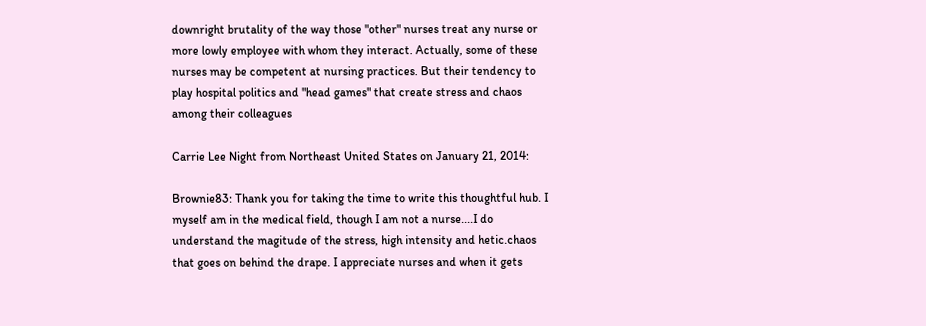downright brutality of the way those "other" nurses treat any nurse or more lowly employee with whom they interact. Actually, some of these nurses may be competent at nursing practices. But their tendency to play hospital politics and "head games" that create stress and chaos among their colleagues

Carrie Lee Night from Northeast United States on January 21, 2014:

Brownie83: Thank you for taking the time to write this thoughtful hub. I myself am in the medical field, though I am not a nurse....I do understand the magitude of the stress, high intensity and hetic.chaos that goes on behind the drape. I appreciate nurses and when it gets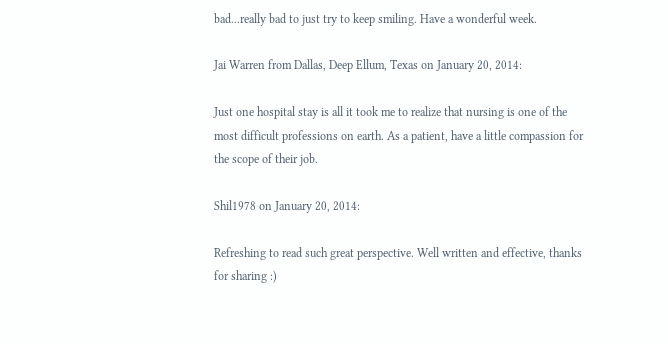bad...really bad to just try to keep smiling. Have a wonderful week.

Jai Warren from Dallas, Deep Ellum, Texas on January 20, 2014:

Just one hospital stay is all it took me to realize that nursing is one of the most difficult professions on earth. As a patient, have a little compassion for the scope of their job.

Shil1978 on January 20, 2014:

Refreshing to read such great perspective. Well written and effective, thanks for sharing :)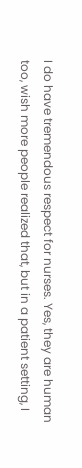I do have tremendous respect for nurses. Yes, they are human too, wish more people realized that, but in a patient setting, I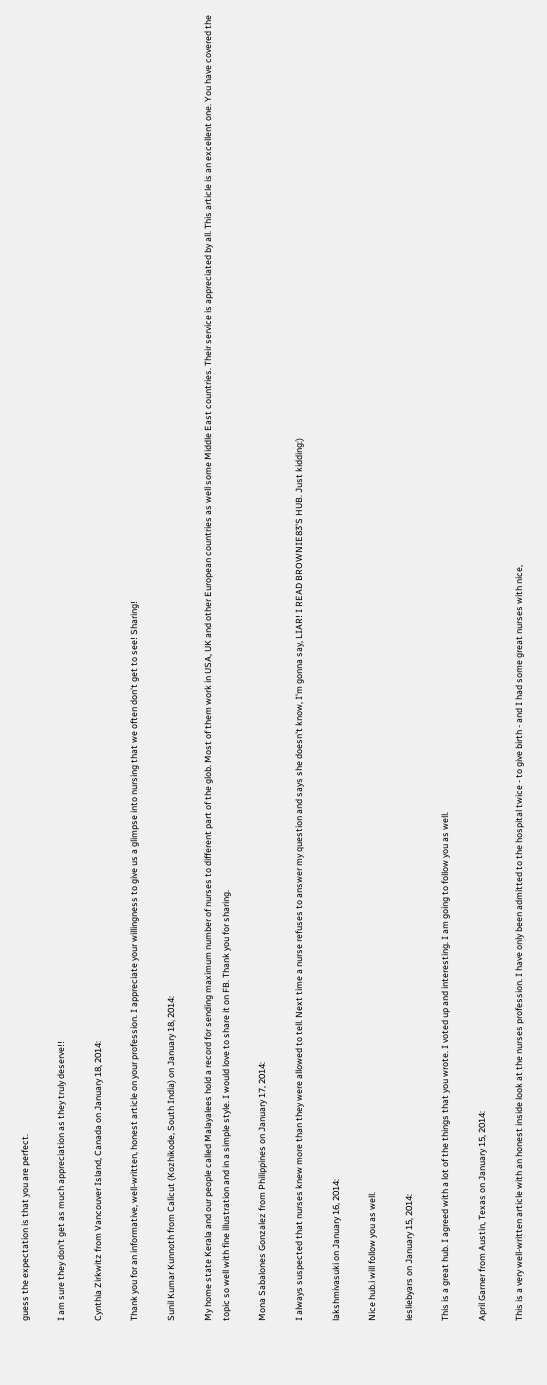guess the expectation is that you are perfect.

I am sure they don't get as much appreciation as they truly deserve!!

Cynthia Zirkwitz from Vancouver Island, Canada on January 18, 2014:

Thank you for an informative, well-written, honest article on your profession. I appreciate your willingness to give us a glimpse into nursing that we often don't get to see! Sharing!

Sunil Kumar Kunnoth from Calicut (Kozhikode, South India) on January 18, 2014:

My home state Kerala and our people called Malayalees hold a record for sending maximum number of nurses to different part of the glob. Most of them work in USA, UK and other European countries as well some Middle East countries. Their service is appreciated by all. This article is an excellent one. You have covered the topic so well with fine illustration and in a simple style. I would love to share it on FB. Thank you for sharing.

Mona Sabalones Gonzalez from Philippines on January 17, 2014:

I always suspected that nurses knew more than they were allowed to tell. Next time a nurse refuses to answer my question and says she doesn't know, I'm gonna say, LIAR! I READ BROWNIE83'S HUB. Just kidding:)

lakshmivasuki on January 16, 2014:

Nice hub.i will follow you as well.

lesliebyars on January 15, 2014:

This is a great hub. I agreed with a lot of the things that you wrote. I voted up and interesting. I am going to follow you as well.

April Garner from Austin, Texas on January 15, 2014:

This is a very well-written article with an honest inside look at the nurses profession. I have only been admitted to the hospital twice - to give birth - and I had some great nurses with nice,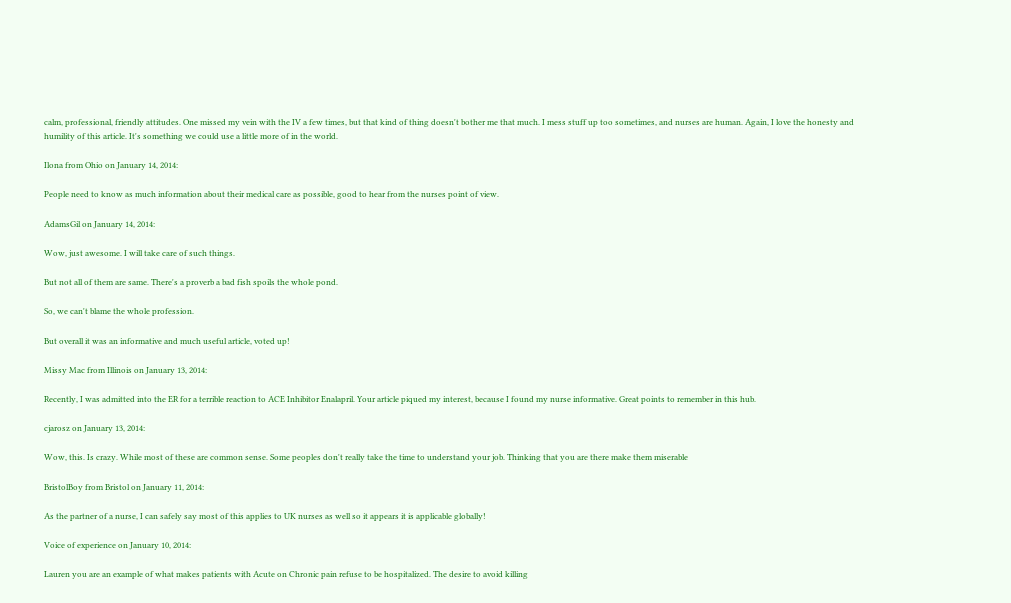calm, professional, friendly attitudes. One missed my vein with the IV a few times, but that kind of thing doesn't bother me that much. I mess stuff up too sometimes, and nurses are human. Again, I love the honesty and humility of this article. It's something we could use a little more of in the world.

Ilona from Ohio on January 14, 2014:

People need to know as much information about their medical care as possible, good to hear from the nurses point of view.

AdamsGil on January 14, 2014:

Wow, just awesome. I will take care of such things.

But not all of them are same. There's a proverb a bad fish spoils the whole pond.

So, we can't blame the whole profession.

But overall it was an informative and much useful article, voted up!

Missy Mac from Illinois on January 13, 2014:

Recently, I was admitted into the ER for a terrible reaction to ACE Inhibitor Enalapril. Your article piqued my interest, because I found my nurse informative. Great points to remember in this hub.

cjarosz on January 13, 2014:

Wow, this. Is crazy. While most of these are common sense. Some peoples don't really take the time to understand your job. Thinking that you are there make them miserable

BristolBoy from Bristol on January 11, 2014:

As the partner of a nurse, I can safely say most of this applies to UK nurses as well so it appears it is applicable globally!

Voice of experience on January 10, 2014:

Lauren you are an example of what makes patients with Acute on Chronic pain refuse to be hospitalized. The desire to avoid killing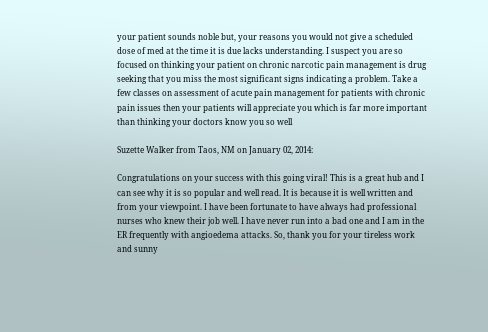your patient sounds noble but, your reasons you would not give a scheduled dose of med at the time it is due lacks understanding. I suspect you are so focused on thinking your patient on chronic narcotic pain management is drug seeking that you miss the most significant signs indicating a problem. Take a few classes on assessment of acute pain management for patients with chronic pain issues then your patients will appreciate you which is far more important than thinking your doctors know you so well

Suzette Walker from Taos, NM on January 02, 2014:

Congratulations on your success with this going viral! This is a great hub and I can see why it is so popular and well read. It is because it is well written and from your viewpoint. I have been fortunate to have always had professional nurses who knew their job well. I have never run into a bad one and I am in the ER frequently with angioedema attacks. So, thank you for your tireless work and sunny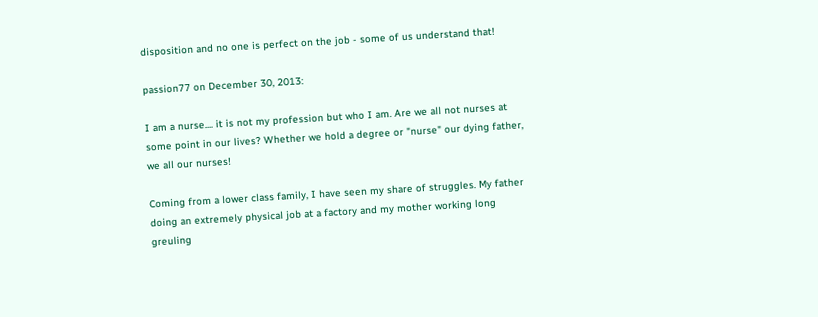disposition and no one is perfect on the job - some of us understand that!

passion77 on December 30, 2013:

I am a nurse.... it is not my profession but who I am. Are we all not nurses at some point in our lives? Whether we hold a degree or "nurse" our dying father, we all our nurses!

Coming from a lower class family, I have seen my share of struggles. My father doing an extremely physical job at a factory and my mother working long greuling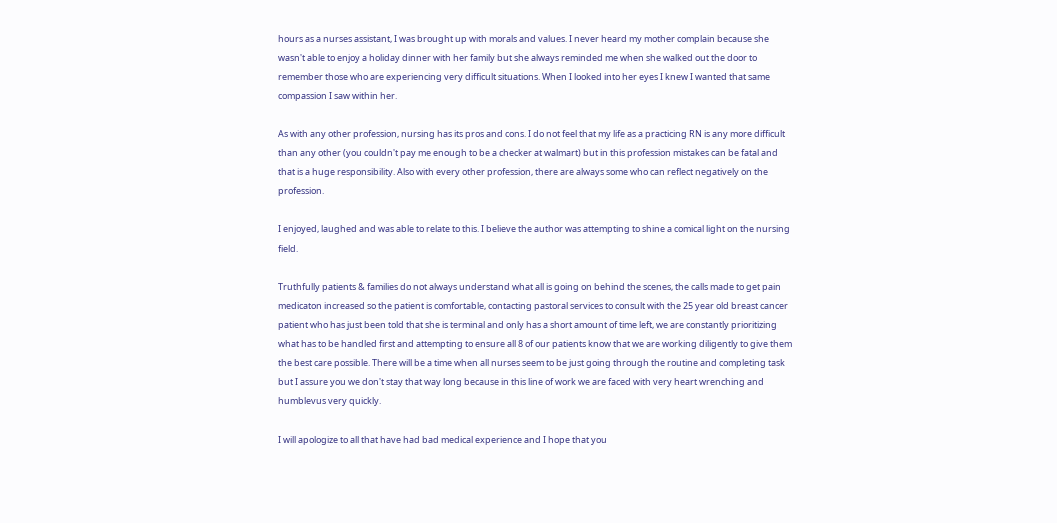hours as a nurses assistant, I was brought up with morals and values. I never heard my mother complain because she wasn't able to enjoy a holiday dinner with her family but she always reminded me when she walked out the door to remember those who are experiencing very difficult situations. When I looked into her eyes I knew I wanted that same compassion I saw within her.

As with any other profession, nursing has its pros and cons. I do not feel that my life as a practicing RN is any more difficult than any other (you couldn't pay me enough to be a checker at walmart) but in this profession mistakes can be fatal and that is a huge responsibility. Also with every other profession, there are always some who can reflect negatively on the profession.

I enjoyed, laughed and was able to relate to this. I believe the author was attempting to shine a comical light on the nursing field.

Truthfully patients & families do not always understand what all is going on behind the scenes, the calls made to get pain medicaton increased so the patient is comfortable, contacting pastoral services to consult with the 25 year old breast cancer patient who has just been told that she is terminal and only has a short amount of time left, we are constantly prioritizing what has to be handled first and attempting to ensure all 8 of our patients know that we are working diligently to give them the best care possible. There will be a time when all nurses seem to be just going through the routine and completing task but I assure you we don't stay that way long because in this line of work we are faced with very heart wrenching and humblevus very quickly.

I will apologize to all that have had bad medical experience and I hope that you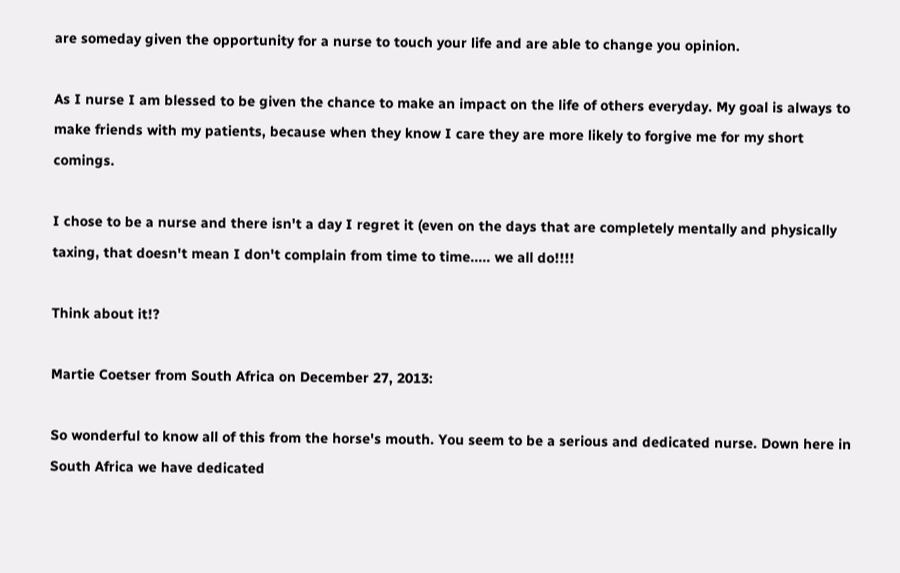are someday given the opportunity for a nurse to touch your life and are able to change you opinion.

As I nurse I am blessed to be given the chance to make an impact on the life of others everyday. My goal is always to make friends with my patients, because when they know I care they are more likely to forgive me for my short comings.

I chose to be a nurse and there isn't a day I regret it (even on the days that are completely mentally and physically taxing, that doesn't mean I don't complain from time to time..... we all do!!!!

Think about it!?

Martie Coetser from South Africa on December 27, 2013:

So wonderful to know all of this from the horse's mouth. You seem to be a serious and dedicated nurse. Down here in South Africa we have dedicated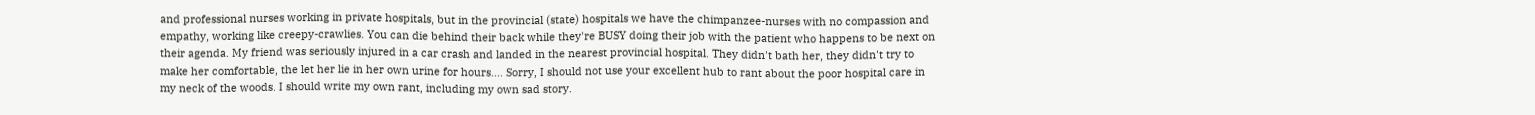and professional nurses working in private hospitals, but in the provincial (state) hospitals we have the chimpanzee-nurses with no compassion and empathy, working like creepy-crawlies. You can die behind their back while they're BUSY doing their job with the patient who happens to be next on their agenda. My friend was seriously injured in a car crash and landed in the nearest provincial hospital. They didn't bath her, they didn't try to make her comfortable, the let her lie in her own urine for hours.... Sorry, I should not use your excellent hub to rant about the poor hospital care in my neck of the woods. I should write my own rant, including my own sad story.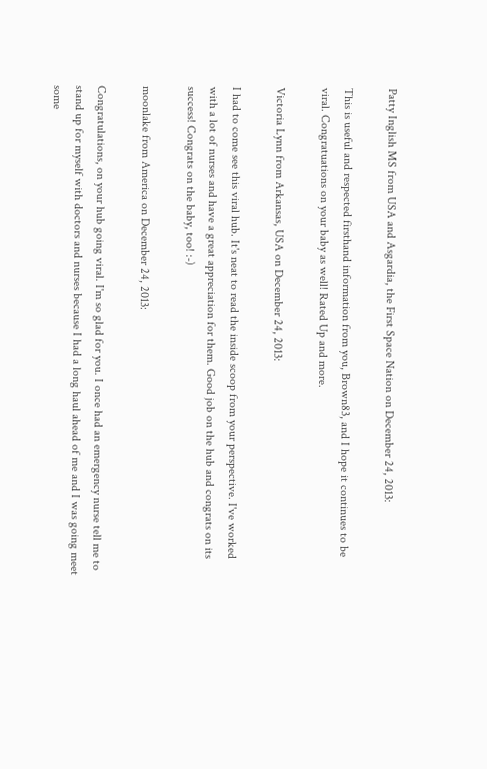Patty Inglish MS from USA and Asgardia, the First Space Nation on December 24, 2013:

This is useful and respected firsthand information from you, Brown83, and I hope it continues to be viral. Congratuations on your baby as well! Rated Up and more.

Victoria Lynn from Arkansas, USA on December 24, 2013:

I had to come see this viral hub. It's neat to read the inside scoop from your perspective. I've worked with a lot of nurses and have a great appreciation for them. Good job on the hub and congrats on its success! Congrats on the baby, too! :-)

moonlake from America on December 24, 2013:

Congratulations, on your hub going viral. I'm so glad for you. I once had an emergency nurse tell me to stand up for myself with doctors and nurses because I had a long haul ahead of me and I was going meet some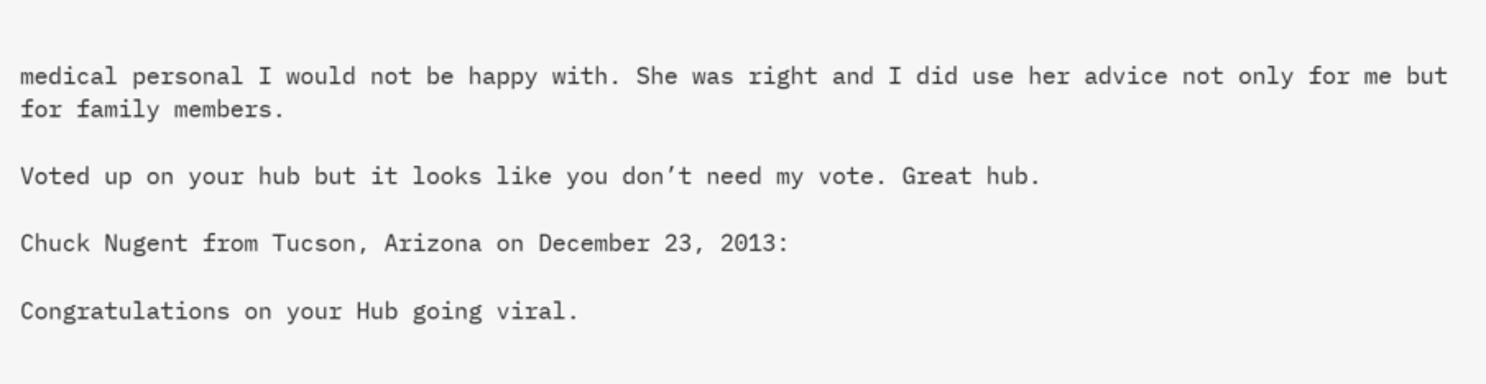medical personal I would not be happy with. She was right and I did use her advice not only for me but for family members.

Voted up on your hub but it looks like you don’t need my vote. Great hub.

Chuck Nugent from Tucson, Arizona on December 23, 2013:

Congratulations on your Hub going viral.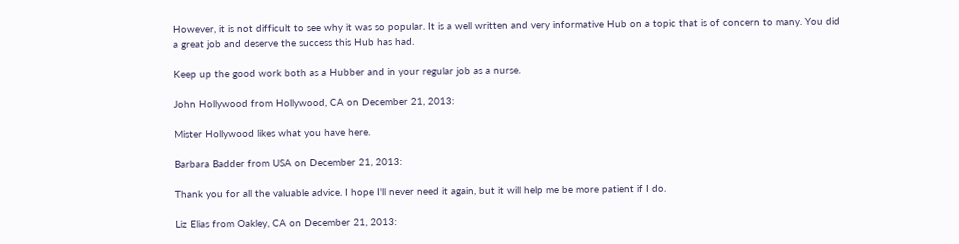However, it is not difficult to see why it was so popular. It is a well written and very informative Hub on a topic that is of concern to many. You did a great job and deserve the success this Hub has had.

Keep up the good work both as a Hubber and in your regular job as a nurse.

John Hollywood from Hollywood, CA on December 21, 2013:

Mister Hollywood likes what you have here.

Barbara Badder from USA on December 21, 2013:

Thank you for all the valuable advice. I hope I'll never need it again, but it will help me be more patient if I do.

Liz Elias from Oakley, CA on December 21, 2013: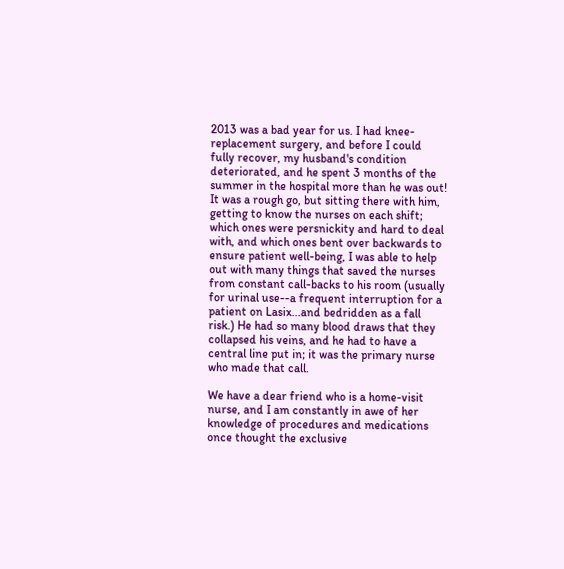2013 was a bad year for us. I had knee-replacement surgery, and before I could fully recover, my husband's condition deteriorated, and he spent 3 months of the summer in the hospital more than he was out! It was a rough go, but sitting there with him, getting to know the nurses on each shift; which ones were persnickity and hard to deal with, and which ones bent over backwards to ensure patient well-being, I was able to help out with many things that saved the nurses from constant call-backs to his room (usually for urinal use--a frequent interruption for a patient on Lasix...and bedridden as a fall risk.) He had so many blood draws that they collapsed his veins, and he had to have a central line put in; it was the primary nurse who made that call.

We have a dear friend who is a home-visit nurse, and I am constantly in awe of her knowledge of procedures and medications once thought the exclusive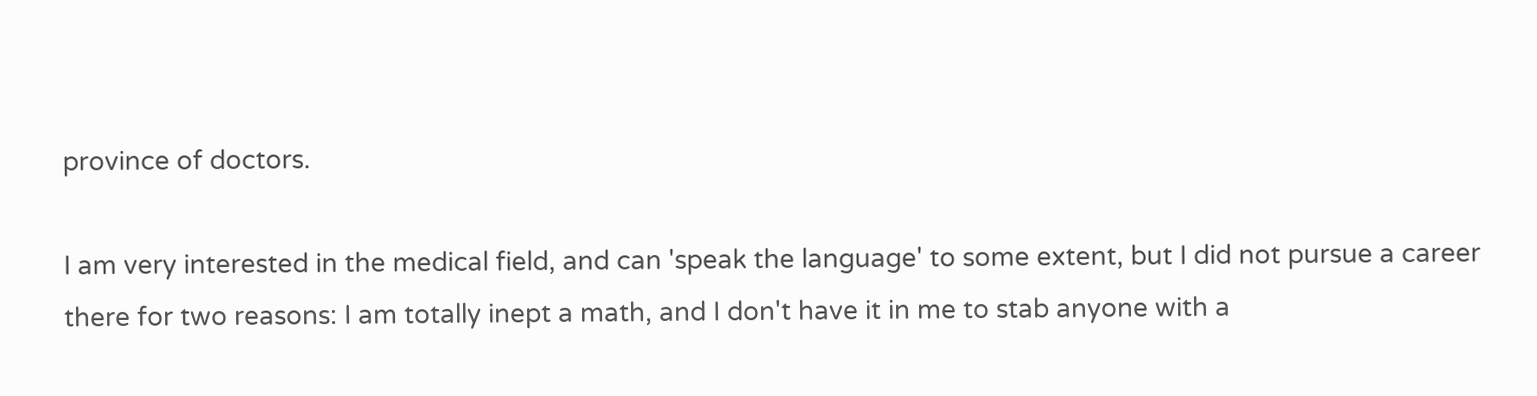province of doctors.

I am very interested in the medical field, and can 'speak the language' to some extent, but I did not pursue a career there for two reasons: I am totally inept a math, and I don't have it in me to stab anyone with a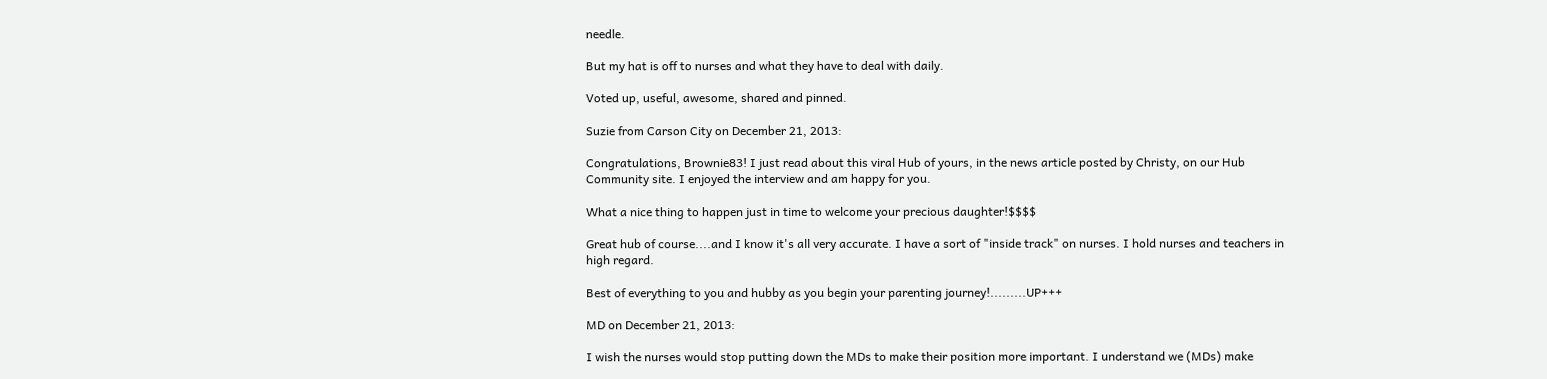needle.

But my hat is off to nurses and what they have to deal with daily.

Voted up, useful, awesome, shared and pinned.

Suzie from Carson City on December 21, 2013:

Congratulations, Brownie83! I just read about this viral Hub of yours, in the news article posted by Christy, on our Hub Community site. I enjoyed the interview and am happy for you.

What a nice thing to happen just in time to welcome your precious daughter!$$$$

Great hub of course....and I know it's all very accurate. I have a sort of "inside track" on nurses. I hold nurses and teachers in high regard.

Best of everything to you and hubby as you begin your parenting journey!.........UP+++

MD on December 21, 2013:

I wish the nurses would stop putting down the MDs to make their position more important. I understand we (MDs) make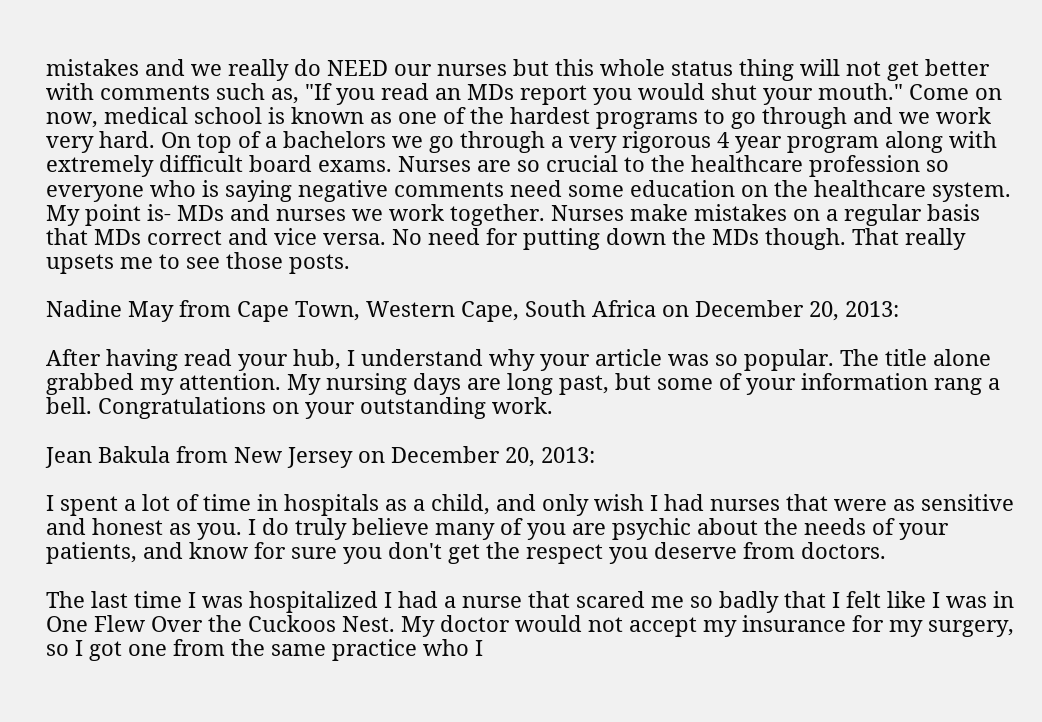mistakes and we really do NEED our nurses but this whole status thing will not get better with comments such as, "If you read an MDs report you would shut your mouth." Come on now, medical school is known as one of the hardest programs to go through and we work very hard. On top of a bachelors we go through a very rigorous 4 year program along with extremely difficult board exams. Nurses are so crucial to the healthcare profession so everyone who is saying negative comments need some education on the healthcare system. My point is- MDs and nurses we work together. Nurses make mistakes on a regular basis that MDs correct and vice versa. No need for putting down the MDs though. That really upsets me to see those posts.

Nadine May from Cape Town, Western Cape, South Africa on December 20, 2013:

After having read your hub, I understand why your article was so popular. The title alone grabbed my attention. My nursing days are long past, but some of your information rang a bell. Congratulations on your outstanding work.

Jean Bakula from New Jersey on December 20, 2013:

I spent a lot of time in hospitals as a child, and only wish I had nurses that were as sensitive and honest as you. I do truly believe many of you are psychic about the needs of your patients, and know for sure you don't get the respect you deserve from doctors.

The last time I was hospitalized I had a nurse that scared me so badly that I felt like I was in One Flew Over the Cuckoos Nest. My doctor would not accept my insurance for my surgery, so I got one from the same practice who I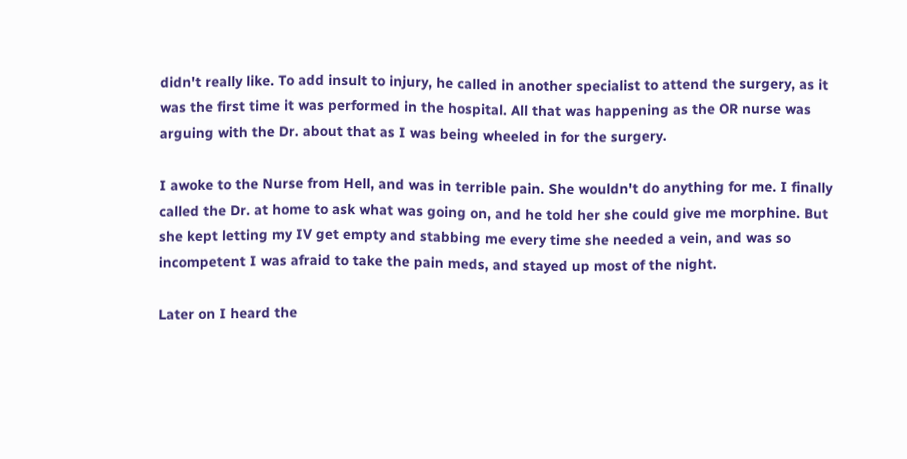didn't really like. To add insult to injury, he called in another specialist to attend the surgery, as it was the first time it was performed in the hospital. All that was happening as the OR nurse was arguing with the Dr. about that as I was being wheeled in for the surgery.

I awoke to the Nurse from Hell, and was in terrible pain. She wouldn't do anything for me. I finally called the Dr. at home to ask what was going on, and he told her she could give me morphine. But she kept letting my IV get empty and stabbing me every time she needed a vein, and was so incompetent I was afraid to take the pain meds, and stayed up most of the night.

Later on I heard the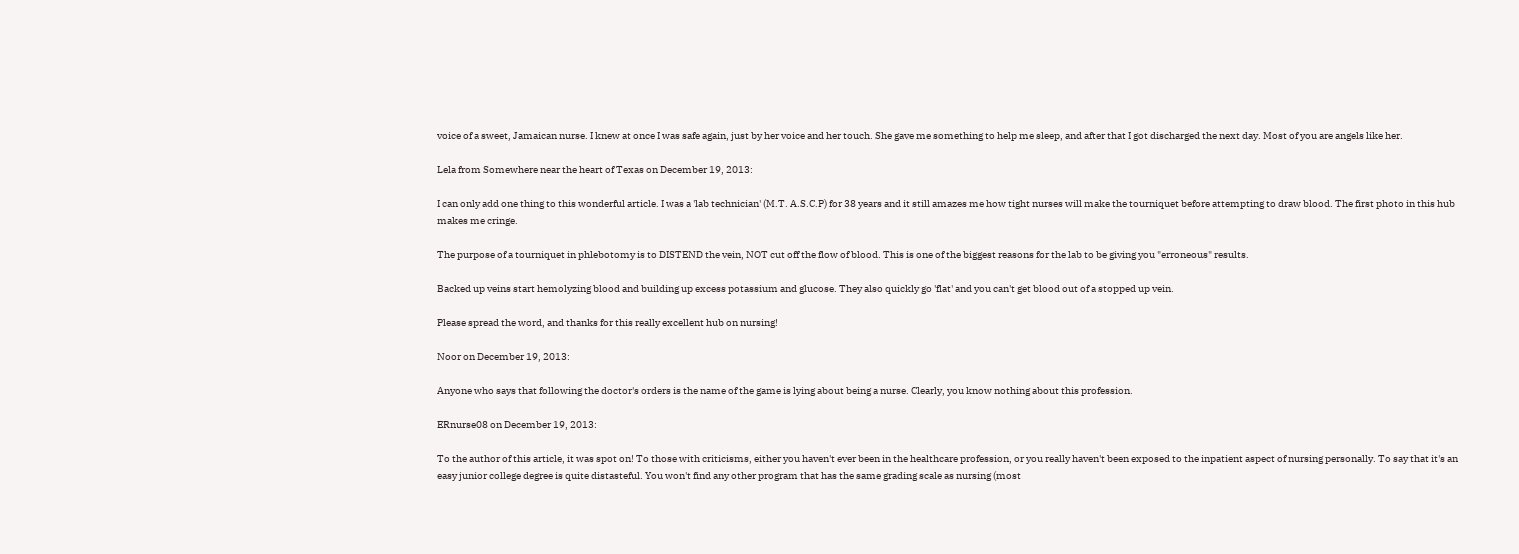voice of a sweet, Jamaican nurse. I knew at once I was safe again, just by her voice and her touch. She gave me something to help me sleep, and after that I got discharged the next day. Most of you are angels like her.

Lela from Somewhere near the heart of Texas on December 19, 2013:

I can only add one thing to this wonderful article. I was a 'lab technician' (M.T. A.S.C.P) for 38 years and it still amazes me how tight nurses will make the tourniquet before attempting to draw blood. The first photo in this hub makes me cringe.

The purpose of a tourniquet in phlebotomy is to DISTEND the vein, NOT cut off the flow of blood. This is one of the biggest reasons for the lab to be giving you "erroneous" results.

Backed up veins start hemolyzing blood and building up excess potassium and glucose. They also quickly go 'flat' and you can't get blood out of a stopped up vein.

Please spread the word, and thanks for this really excellent hub on nursing!

Noor on December 19, 2013:

Anyone who says that following the doctor's orders is the name of the game is lying about being a nurse. Clearly, you know nothing about this profession.

ERnurse08 on December 19, 2013:

To the author of this article, it was spot on! To those with criticisms, either you haven't ever been in the healthcare profession, or you really haven't been exposed to the inpatient aspect of nursing personally. To say that it's an easy junior college degree is quite distasteful. You won't find any other program that has the same grading scale as nursing (most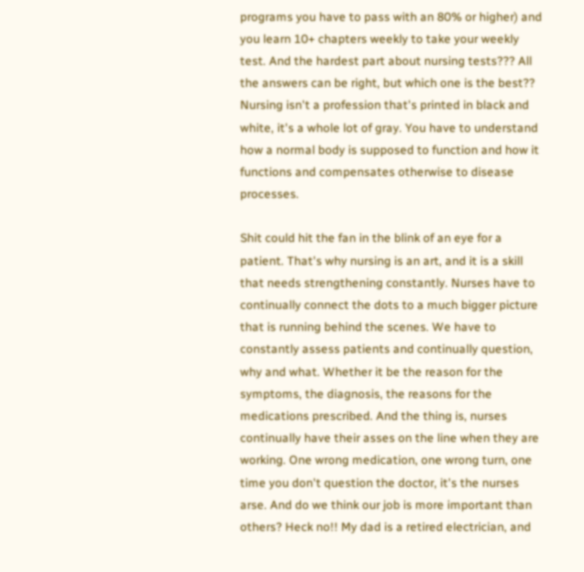programs you have to pass with an 80% or higher) and you learn 10+ chapters weekly to take your weekly test. And the hardest part about nursing tests??? All the answers can be right, but which one is the best?? Nursing isn't a profession that's printed in black and white, it's a whole lot of gray. You have to understand how a normal body is supposed to function and how it functions and compensates otherwise to disease processes.

Shit could hit the fan in the blink of an eye for a patient. That's why nursing is an art, and it is a skill that needs strengthening constantly. Nurses have to continually connect the dots to a much bigger picture that is running behind the scenes. We have to constantly assess patients and continually question, why and what. Whether it be the reason for the symptoms, the diagnosis, the reasons for the medications prescribed. And the thing is, nurses continually have their asses on the line when they are working. One wrong medication, one wrong turn, one time you don't question the doctor, it's the nurses arse. And do we think our job is more important than others? Heck no!! My dad is a retired electrician, and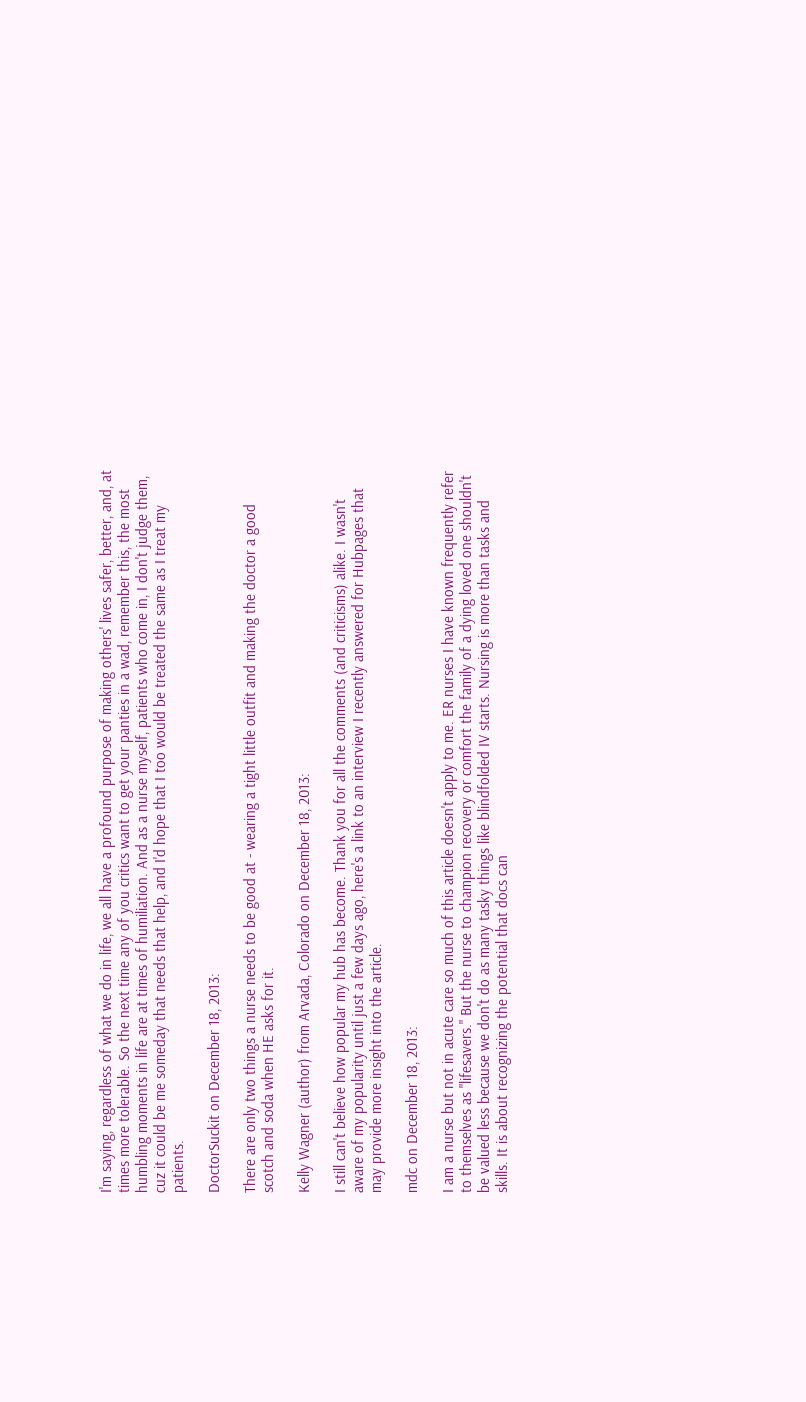I'm saying, regardless of what we do in life, we all have a profound purpose of making others' lives safer, better, and, at times more tolerable. So the next time any of you critics want to get your panties in a wad, remember this, the most humbling moments in life are at times of humiliation. And as a nurse myself, patients who come in, I don't judge them, cuz it could be me someday that needs that help, and I'd hope that I too would be treated the same as I treat my patients.

DoctorSuckit on December 18, 2013:

There are only two things a nurse needs to be good at - wearing a tight little outfit and making the doctor a good scotch and soda when HE asks for it.

Kelly Wagner (author) from Arvada, Colorado on December 18, 2013:

I still can't believe how popular my hub has become. Thank you for all the comments (and criticisms) alike. I wasn't aware of my popularity until just a few days ago, here's a link to an interview I recently answered for Hubpages that may provide more insight into the article.

mdc on December 18, 2013:

I am a nurse but not in acute care so much of this article doesn't apply to me. ER nurses I have known frequently refer to themselves as "lifesavers." But the nurse to champion recovery or comfort the family of a dying loved one shouldn't be valued less because we don't do as many tasky things like blindfolded IV starts. Nursing is more than tasks and skills. It is about recognizing the potential that docs can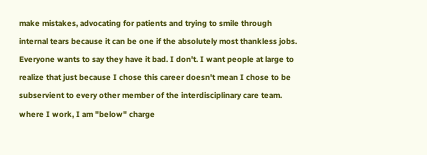make mistakes, advocating for patients and trying to smile through internal tears because it can be one if the absolutely most thankless jobs. Everyone wants to say they have it bad. I don't. I want people at large to realize that just because I chose this career doesn't mean I chose to be subservient to every other member of the interdisciplinary care team. where I work, I am "below" charge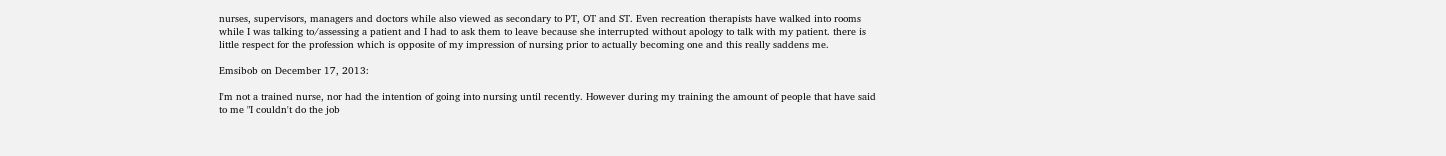nurses, supervisors, managers and doctors while also viewed as secondary to PT, OT and ST. Even recreation therapists have walked into rooms while I was talking to/assessing a patient and I had to ask them to leave because she interrupted without apology to talk with my patient. there is little respect for the profession which is opposite of my impression of nursing prior to actually becoming one and this really saddens me.

Emsibob on December 17, 2013:

I'm not a trained nurse, nor had the intention of going into nursing until recently. However during my training the amount of people that have said to me "I couldn't do the job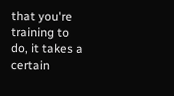that you're training to do, it takes a certain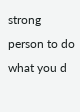strong person to do what you d